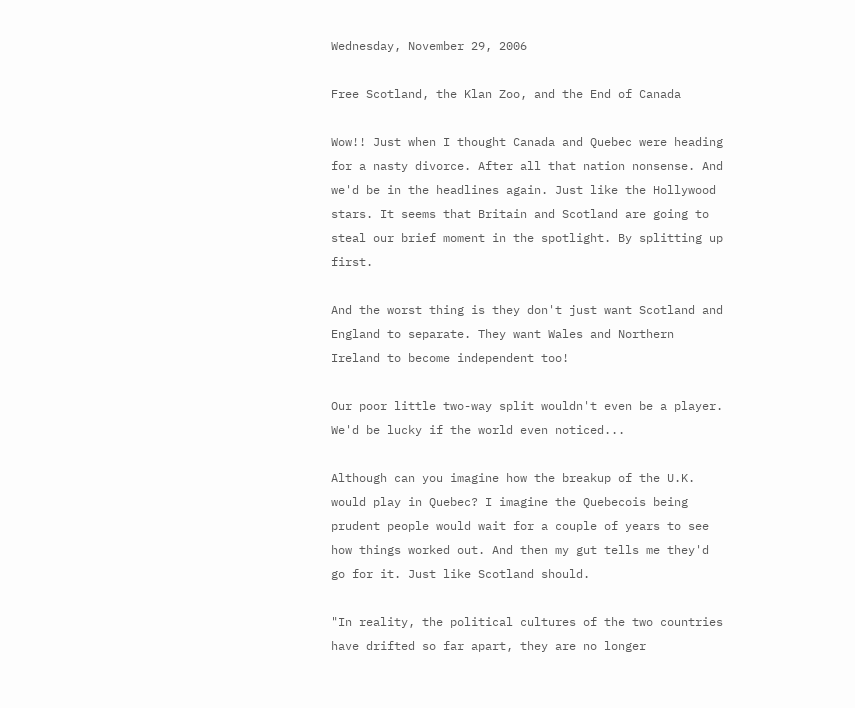Wednesday, November 29, 2006

Free Scotland, the Klan Zoo, and the End of Canada

Wow!! Just when I thought Canada and Quebec were heading for a nasty divorce. After all that nation nonsense. And we'd be in the headlines again. Just like the Hollywood stars. It seems that Britain and Scotland are going to steal our brief moment in the spotlight. By splitting up first.

And the worst thing is they don't just want Scotland and England to separate. They want Wales and Northern Ireland to become independent too!

Our poor little two-way split wouldn't even be a player. We'd be lucky if the world even noticed...

Although can you imagine how the breakup of the U.K. would play in Quebec? I imagine the Quebecois being prudent people would wait for a couple of years to see how things worked out. And then my gut tells me they'd go for it. Just like Scotland should.

"In reality, the political cultures of the two countries have drifted so far apart, they are no longer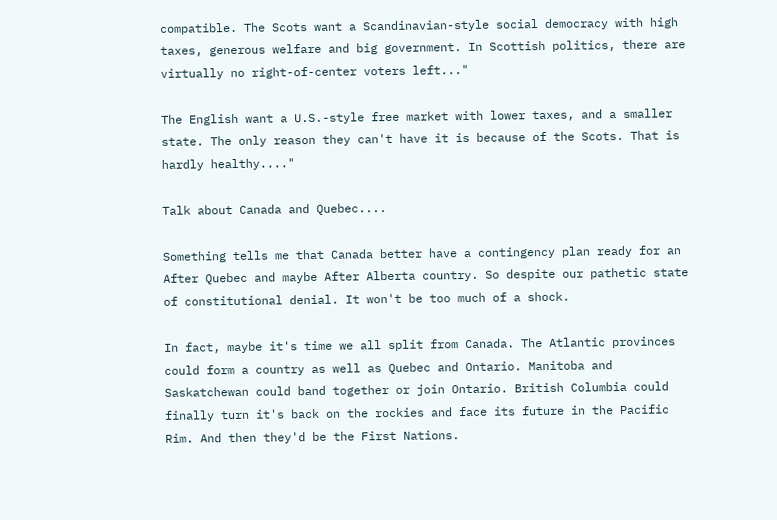compatible. The Scots want a Scandinavian-style social democracy with high taxes, generous welfare and big government. In Scottish politics, there are virtually no right-of-center voters left..."

The English want a U.S.-style free market with lower taxes, and a smaller state. The only reason they can't have it is because of the Scots. That is hardly healthy...."

Talk about Canada and Quebec....

Something tells me that Canada better have a contingency plan ready for an After Quebec and maybe After Alberta country. So despite our pathetic state of constitutional denial. It won't be too much of a shock.

In fact, maybe it's time we all split from Canada. The Atlantic provinces could form a country as well as Quebec and Ontario. Manitoba and Saskatchewan could band together or join Ontario. British Columbia could finally turn it's back on the rockies and face its future in the Pacific Rim. And then they'd be the First Nations.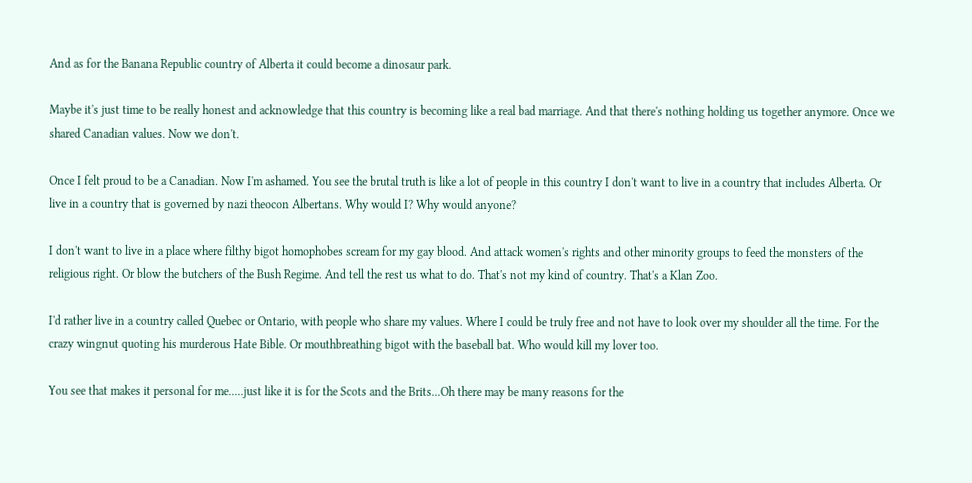And as for the Banana Republic country of Alberta it could become a dinosaur park.

Maybe it's just time to be really honest and acknowledge that this country is becoming like a real bad marriage. And that there's nothing holding us together anymore. Once we shared Canadian values. Now we don't.

Once I felt proud to be a Canadian. Now I'm ashamed. You see the brutal truth is like a lot of people in this country I don't want to live in a country that includes Alberta. Or live in a country that is governed by nazi theocon Albertans. Why would I? Why would anyone?

I don't want to live in a place where filthy bigot homophobes scream for my gay blood. And attack women's rights and other minority groups to feed the monsters of the religious right. Or blow the butchers of the Bush Regime. And tell the rest us what to do. That's not my kind of country. That's a Klan Zoo.

I'd rather live in a country called Quebec or Ontario, with people who share my values. Where I could be truly free and not have to look over my shoulder all the time. For the crazy wingnut quoting his murderous Hate Bible. Or mouthbreathing bigot with the baseball bat. Who would kill my lover too.

You see that makes it personal for me.....just like it is for the Scots and the Brits...Oh there may be many reasons for the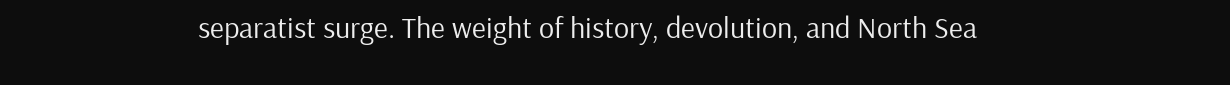separatist surge. The weight of history, devolution, and North Sea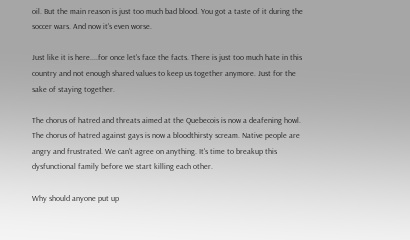oil. But the main reason is just too much bad blood. You got a taste of it during the soccer wars. And now it's even worse.

Just like it is here....for once let's face the facts. There is just too much hate in this country and not enough shared values to keep us together anymore. Just for the sake of staying together.

The chorus of hatred and threats aimed at the Quebecois is now a deafening howl. The chorus of hatred against gays is now a bloodthirsty scream. Native people are angry and frustrated. We can't agree on anything. It's time to breakup this dysfunctional family before we start killing each other.

Why should anyone put up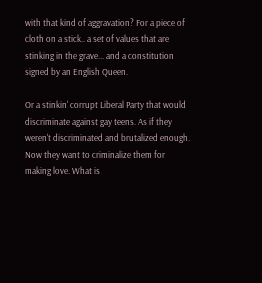with that kind of aggravation? For a piece of cloth on a stick.. a set of values that are stinking in the grave... and a constitution signed by an English Queen.

Or a stinkin' corrupt Liberal Party that would discriminate against gay teens. As if they weren't discriminated and brutalized enough. Now they want to criminalize them for making love. What is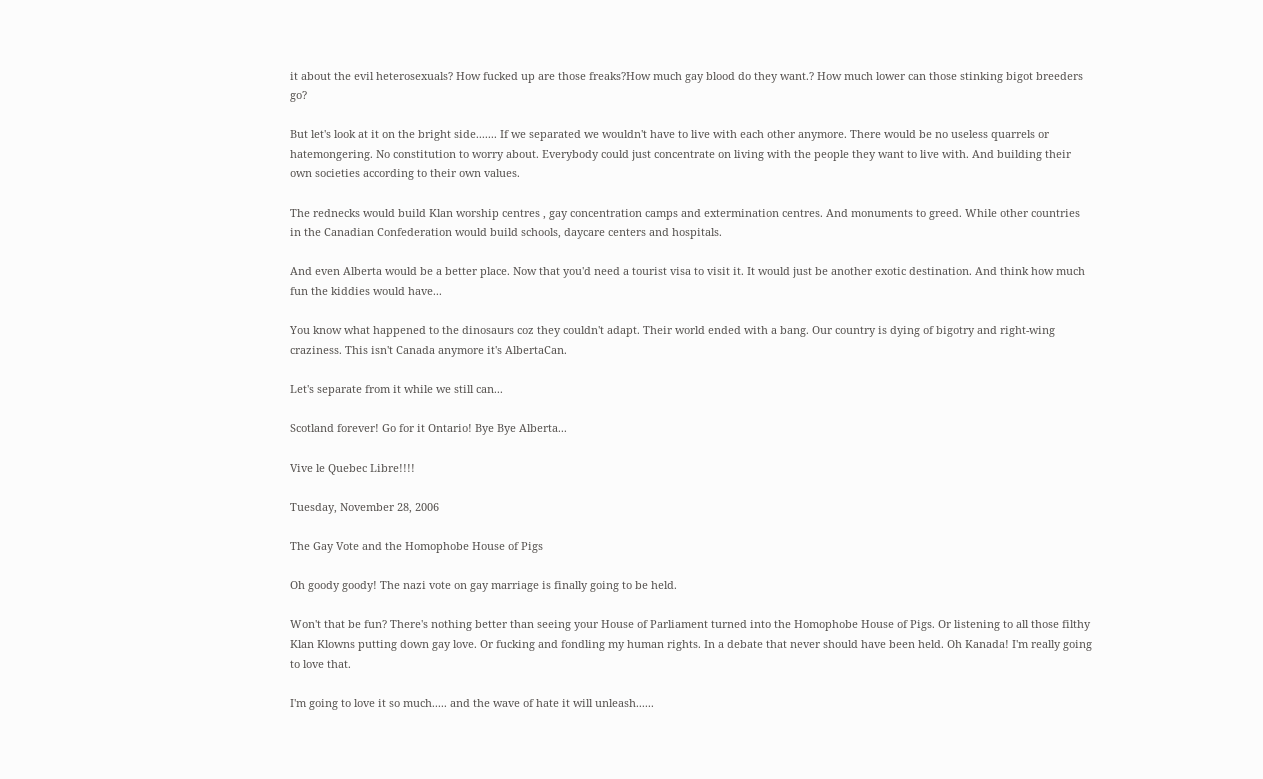it about the evil heterosexuals? How fucked up are those freaks?How much gay blood do they want.? How much lower can those stinking bigot breeders go?

But let's look at it on the bright side....... If we separated we wouldn't have to live with each other anymore. There would be no useless quarrels or hatemongering. No constitution to worry about. Everybody could just concentrate on living with the people they want to live with. And building their own societies according to their own values.

The rednecks would build Klan worship centres , gay concentration camps and extermination centres. And monuments to greed. While other countries in the Canadian Confederation would build schools, daycare centers and hospitals.

And even Alberta would be a better place. Now that you'd need a tourist visa to visit it. It would just be another exotic destination. And think how much fun the kiddies would have...

You know what happened to the dinosaurs coz they couldn't adapt. Their world ended with a bang. Our country is dying of bigotry and right-wing craziness. This isn't Canada anymore it's AlbertaCan.

Let's separate from it while we still can...

Scotland forever! Go for it Ontario! Bye Bye Alberta...

Vive le Quebec Libre!!!!

Tuesday, November 28, 2006

The Gay Vote and the Homophobe House of Pigs

Oh goody goody! The nazi vote on gay marriage is finally going to be held.

Won't that be fun? There's nothing better than seeing your House of Parliament turned into the Homophobe House of Pigs. Or listening to all those filthy Klan Klowns putting down gay love. Or fucking and fondling my human rights. In a debate that never should have been held. Oh Kanada! I'm really going to love that.

I'm going to love it so much..... and the wave of hate it will unleash......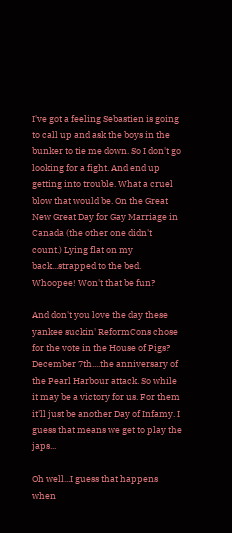I've got a feeling Sebastien is going to call up and ask the boys in the bunker to tie me down. So I don't go looking for a fight. And end up getting into trouble. What a cruel blow that would be. On the Great New Great Day for Gay Marriage in Canada (the other one didn't count.) Lying flat on my back...strapped to the bed. Whoopee! Won't that be fun?

And don't you love the day these yankee suckin' ReformCons chose for the vote in the House of Pigs? December 7th....the anniversary of the Pearl Harbour attack. So while it may be a victory for us. For them it'll just be another Day of Infamy. I guess that means we get to play the japs...

Oh well...I guess that happens when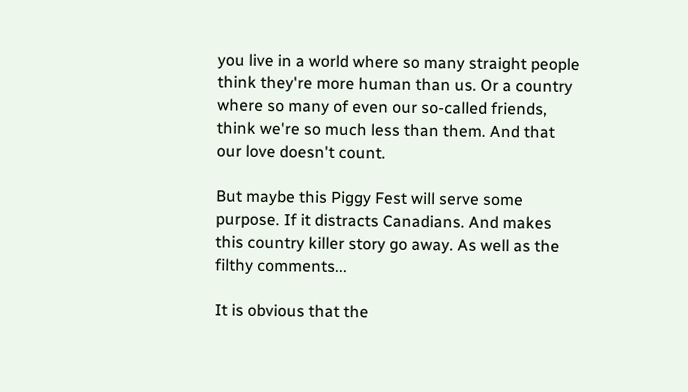you live in a world where so many straight people think they're more human than us. Or a country where so many of even our so-called friends, think we're so much less than them. And that our love doesn't count.

But maybe this Piggy Fest will serve some purpose. If it distracts Canadians. And makes this country killer story go away. As well as the filthy comments...

It is obvious that the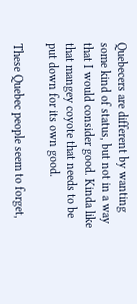Quebecers are different by wanting some kind of status, but not in a way that I would consider good. Kinda like that mangey coyote that needs to be put down for its own good.

These Quebec people seem to forget,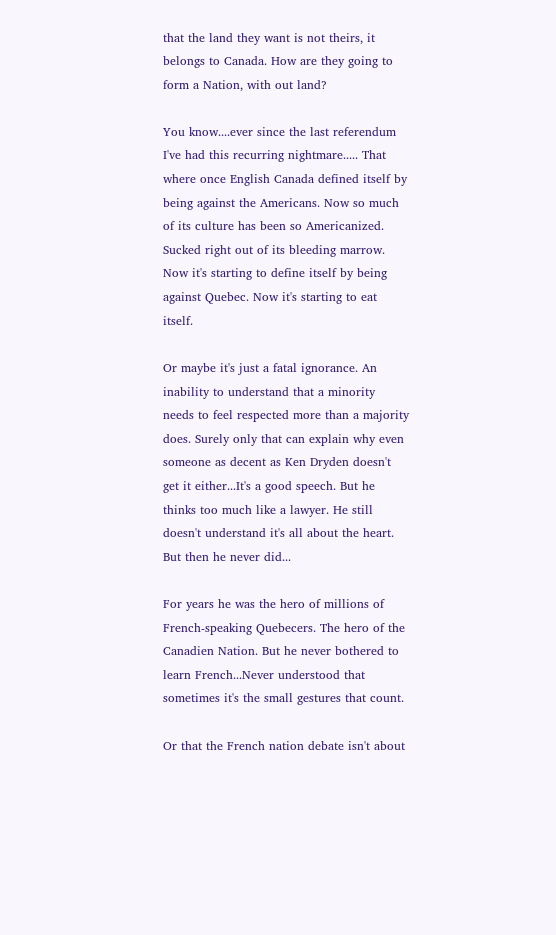that the land they want is not theirs, it belongs to Canada. How are they going to form a Nation, with out land?

You know....ever since the last referendum I've had this recurring nightmare..... That where once English Canada defined itself by being against the Americans. Now so much of its culture has been so Americanized. Sucked right out of its bleeding marrow. Now it's starting to define itself by being against Quebec. Now it's starting to eat itself.

Or maybe it's just a fatal ignorance. An inability to understand that a minority needs to feel respected more than a majority does. Surely only that can explain why even someone as decent as Ken Dryden doesn't get it either...It's a good speech. But he thinks too much like a lawyer. He still doesn't understand it's all about the heart. But then he never did...

For years he was the hero of millions of French-speaking Quebecers. The hero of the Canadien Nation. But he never bothered to learn French...Never understood that sometimes it's the small gestures that count.

Or that the French nation debate isn't about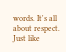words. It's all about respect. Just like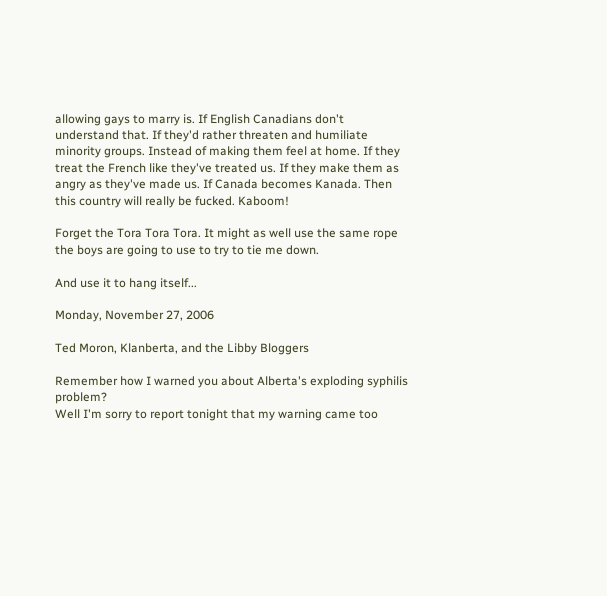allowing gays to marry is. If English Canadians don't understand that. If they'd rather threaten and humiliate minority groups. Instead of making them feel at home. If they treat the French like they've treated us. If they make them as angry as they've made us. If Canada becomes Kanada. Then this country will really be fucked. Kaboom!

Forget the Tora Tora Tora. It might as well use the same rope the boys are going to use to try to tie me down.

And use it to hang itself...

Monday, November 27, 2006

Ted Moron, Klanberta, and the Libby Bloggers

Remember how I warned you about Alberta's exploding syphilis problem?
Well I'm sorry to report tonight that my warning came too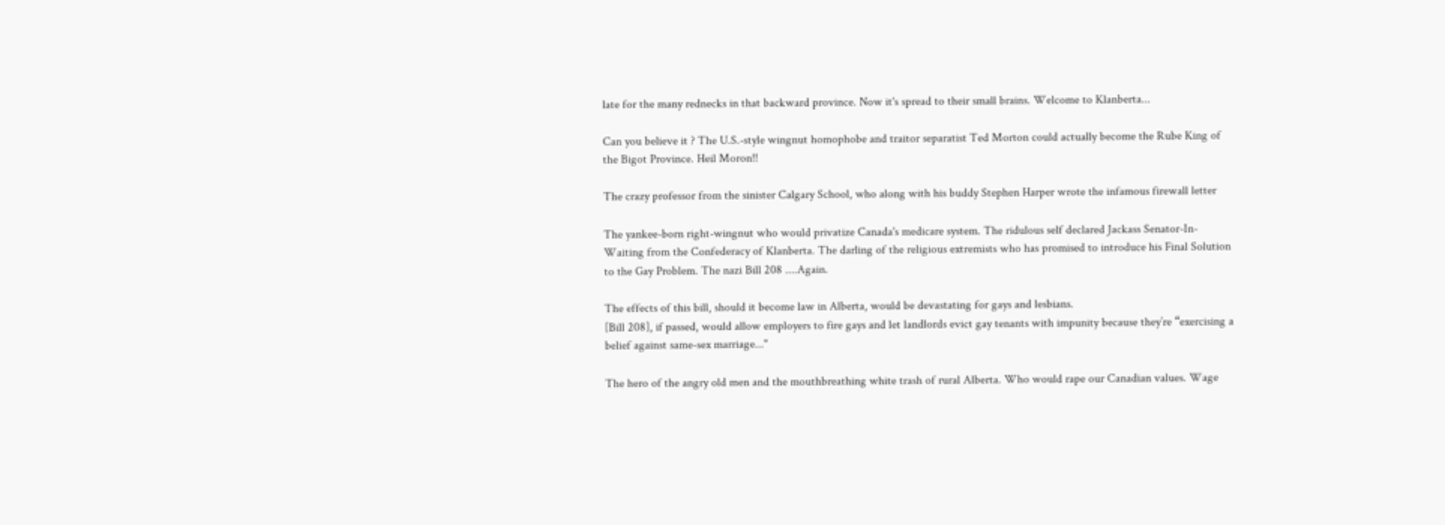late for the many rednecks in that backward province. Now it's spread to their small brains. Welcome to Klanberta...

Can you believe it ? The U.S.-style wingnut homophobe and traitor separatist Ted Morton could actually become the Rube King of the Bigot Province. Heil Moron!!

The crazy professor from the sinister Calgary School, who along with his buddy Stephen Harper wrote the infamous firewall letter

The yankee-born right-wingnut who would privatize Canada's medicare system. The ridulous self declared Jackass Senator-In-Waiting from the Confederacy of Klanberta. The darling of the religious extremists who has promised to introduce his Final Solution to the Gay Problem. The nazi Bill 208 ....Again.

The effects of this bill, should it become law in Alberta, would be devastating for gays and lesbians.
[Bill 208], if passed, would allow employers to fire gays and let landlords evict gay tenants with impunity because they’re “exercising a belief against same-sex marriage..."

The hero of the angry old men and the mouthbreathing white trash of rural Alberta. Who would rape our Canadian values. Wage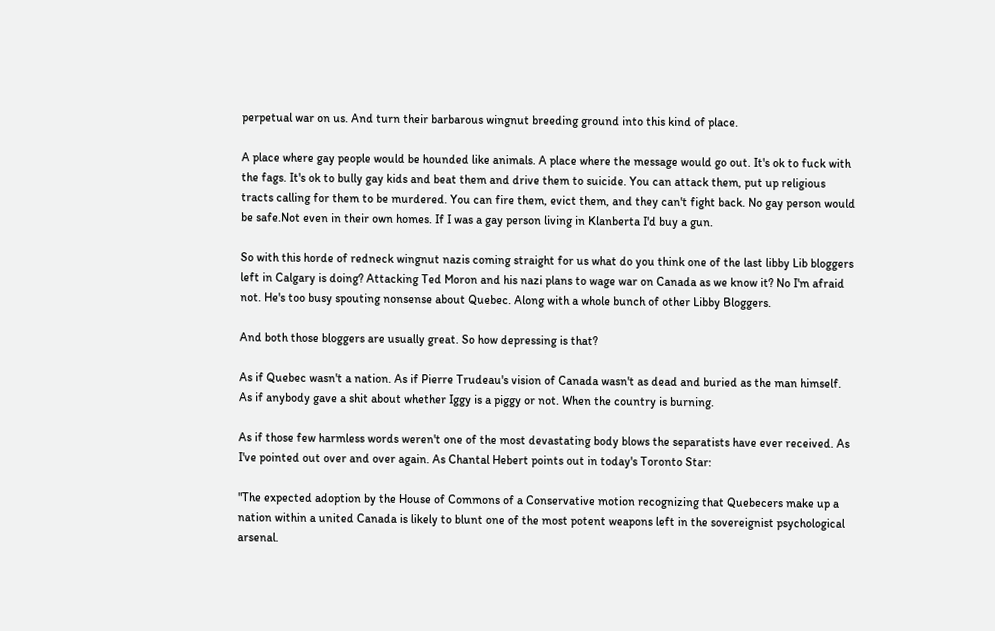perpetual war on us. And turn their barbarous wingnut breeding ground into this kind of place.

A place where gay people would be hounded like animals. A place where the message would go out. It's ok to fuck with the fags. It's ok to bully gay kids and beat them and drive them to suicide. You can attack them, put up religious tracts calling for them to be murdered. You can fire them, evict them, and they can't fight back. No gay person would be safe.Not even in their own homes. If I was a gay person living in Klanberta I'd buy a gun.

So with this horde of redneck wingnut nazis coming straight for us what do you think one of the last libby Lib bloggers left in Calgary is doing? Attacking Ted Moron and his nazi plans to wage war on Canada as we know it? No I'm afraid not. He's too busy spouting nonsense about Quebec. Along with a whole bunch of other Libby Bloggers.

And both those bloggers are usually great. So how depressing is that?

As if Quebec wasn't a nation. As if Pierre Trudeau's vision of Canada wasn't as dead and buried as the man himself. As if anybody gave a shit about whether Iggy is a piggy or not. When the country is burning.

As if those few harmless words weren't one of the most devastating body blows the separatists have ever received. As I've pointed out over and over again. As Chantal Hebert points out in today's Toronto Star:

"The expected adoption by the House of Commons of a Conservative motion recognizing that Quebecers make up a nation within a united Canada is likely to blunt one of the most potent weapons left in the sovereignist psychological arsenal.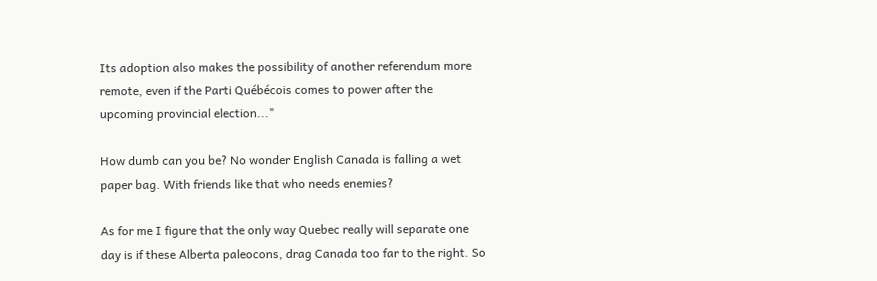Its adoption also makes the possibility of another referendum more remote, even if the Parti Québécois comes to power after the upcoming provincial election..."

How dumb can you be? No wonder English Canada is falling a wet paper bag. With friends like that who needs enemies?

As for me I figure that the only way Quebec really will separate one day is if these Alberta paleocons, drag Canada too far to the right. So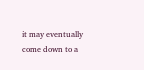it may eventually come down to a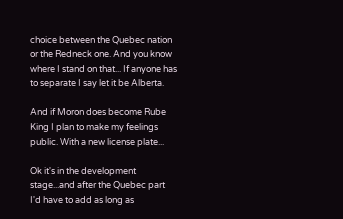choice between the Quebec nation or the Redneck one. And you know where I stand on that... If anyone has to separate I say let it be Alberta.

And if Moron does become Rube King I plan to make my feelings public. With a new license plate...

Ok it's in the development stage...and after the Quebec part I'd have to add as long as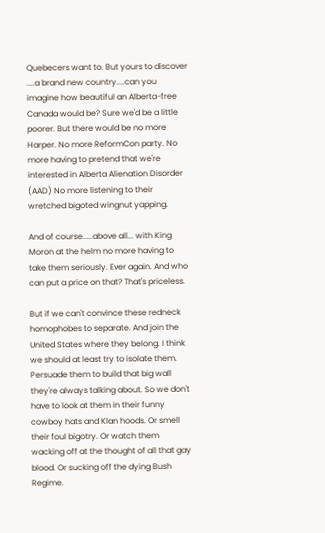Quebecers want to. But yours to discover ....a brand new country....can you imagine how beautiful an Alberta-free Canada would be? Sure we'd be a little poorer. But there would be no more Harper. No more ReformCon party. No more having to pretend that we're interested in Alberta Alienation Disorder (AAD) No more listening to their wretched bigoted wingnut yapping.

And of course.....above all... with King Moron at the helm no more having to take them seriously. Ever again. And who can put a price on that? That's priceless.

But if we can't convince these redneck homophobes to separate. And join the United States where they belong. I think we should at least try to isolate them. Persuade them to build that big wall they're always talking about. So we don't have to look at them in their funny cowboy hats and Klan hoods. Or smell their foul bigotry. Or watch them wacking off at the thought of all that gay blood. Or sucking off the dying Bush Regime.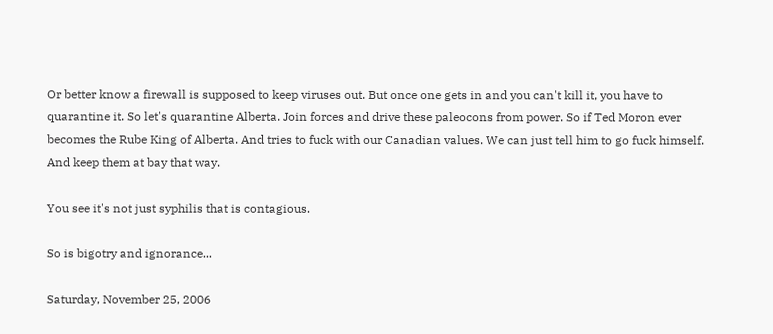Or better know a firewall is supposed to keep viruses out. But once one gets in and you can't kill it, you have to quarantine it. So let's quarantine Alberta. Join forces and drive these paleocons from power. So if Ted Moron ever becomes the Rube King of Alberta. And tries to fuck with our Canadian values. We can just tell him to go fuck himself. And keep them at bay that way.

You see it's not just syphilis that is contagious.

So is bigotry and ignorance...

Saturday, November 25, 2006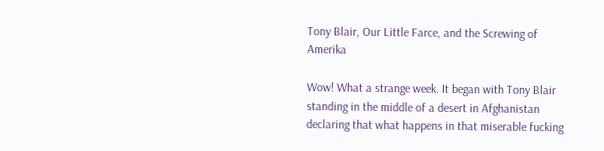Tony Blair, Our Little Farce, and the Screwing of Amerika

Wow! What a strange week. It began with Tony Blair standing in the middle of a desert in Afghanistan declaring that what happens in that miserable fucking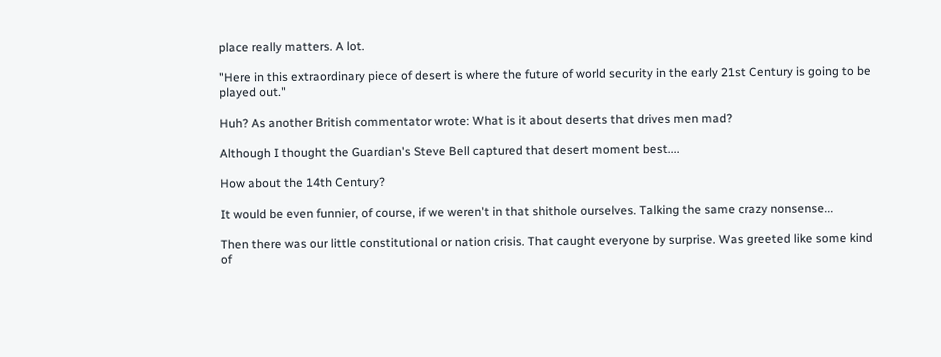place really matters. A lot.

"Here in this extraordinary piece of desert is where the future of world security in the early 21st Century is going to be played out."

Huh? As another British commentator wrote: What is it about deserts that drives men mad?

Although I thought the Guardian's Steve Bell captured that desert moment best....

How about the 14th Century?

It would be even funnier, of course, if we weren't in that shithole ourselves. Talking the same crazy nonsense...

Then there was our little constitutional or nation crisis. That caught everyone by surprise. Was greeted like some kind of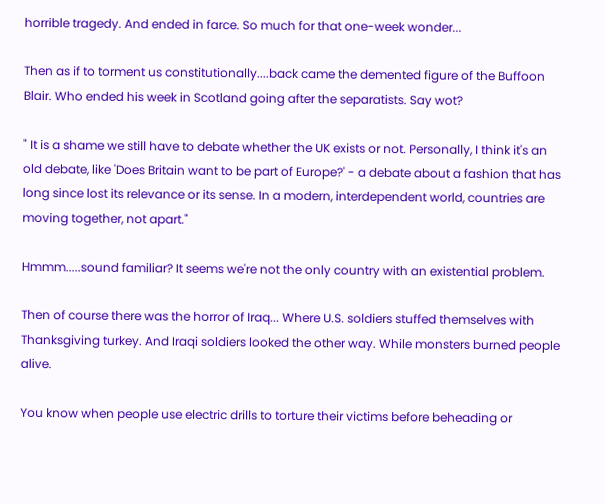horrible tragedy. And ended in farce. So much for that one-week wonder...

Then as if to torment us constitutionally....back came the demented figure of the Buffoon Blair. Who ended his week in Scotland going after the separatists. Say wot?

" It is a shame we still have to debate whether the UK exists or not. Personally, I think it's an old debate, like 'Does Britain want to be part of Europe?' - a debate about a fashion that has long since lost its relevance or its sense. In a modern, interdependent world, countries are moving together, not apart."

Hmmm.....sound familiar? It seems we're not the only country with an existential problem.

Then of course there was the horror of Iraq... Where U.S. soldiers stuffed themselves with Thanksgiving turkey. And Iraqi soldiers looked the other way. While monsters burned people alive.

You know when people use electric drills to torture their victims before beheading or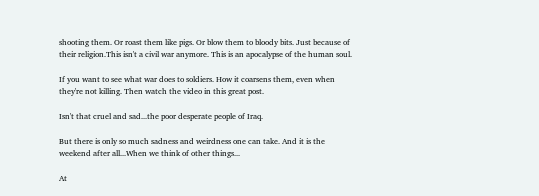shooting them. Or roast them like pigs. Or blow them to bloody bits. Just because of their religion.This isn't a civil war anymore. This is an apocalypse of the human soul.

If you want to see what war does to soldiers. How it coarsens them, even when they're not killing. Then watch the video in this great post.

Isn't that cruel and sad...the poor desperate people of Iraq.

But there is only so much sadness and weirdness one can take. And it is the weekend after all...When we think of other things...

At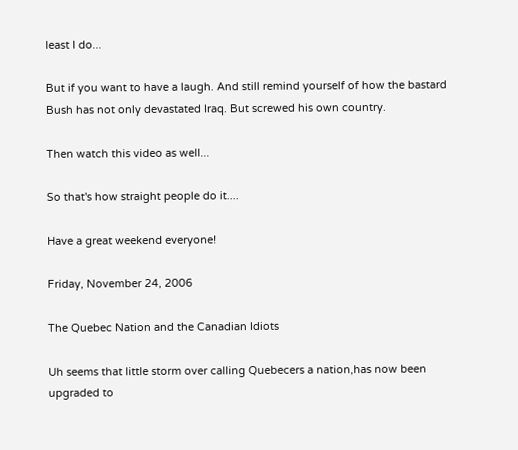least I do...

But if you want to have a laugh. And still remind yourself of how the bastard Bush has not only devastated Iraq. But screwed his own country.

Then watch this video as well...

So that's how straight people do it....

Have a great weekend everyone!

Friday, November 24, 2006

The Quebec Nation and the Canadian Idiots

Uh seems that little storm over calling Quebecers a nation,has now been upgraded to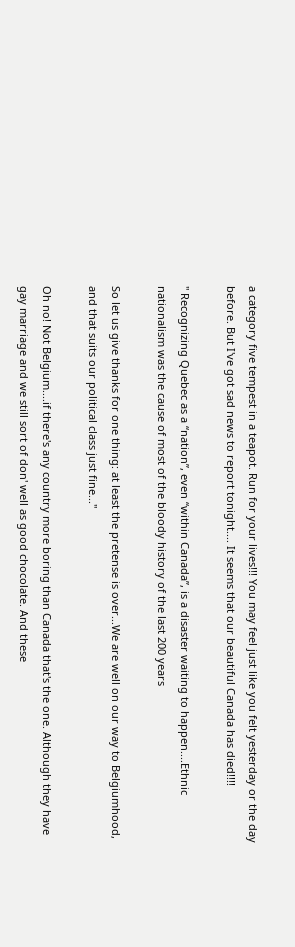a category five tempest in a teapot. Run for your lives!!! You may feel just like you felt yesterday or the day before. But I've got sad news to report tonight.... It seems that our beautiful Canada has died!!!!

" Recognizing Quebec as a “nation”, even “within Canada”, is a disaster waiting to happen....Ethnic nationalism was the cause of most of the bloody history of the last 200 years

So let us give thanks for one thing: at least the pretense is over...We are well on our way to Belgiumhood, and that suits our political class just fine..."

Oh no! Not Belgium....if there's any country more boring than Canada that's the one. Although they have gay marriage and we still sort of don' well as good chocolate. And these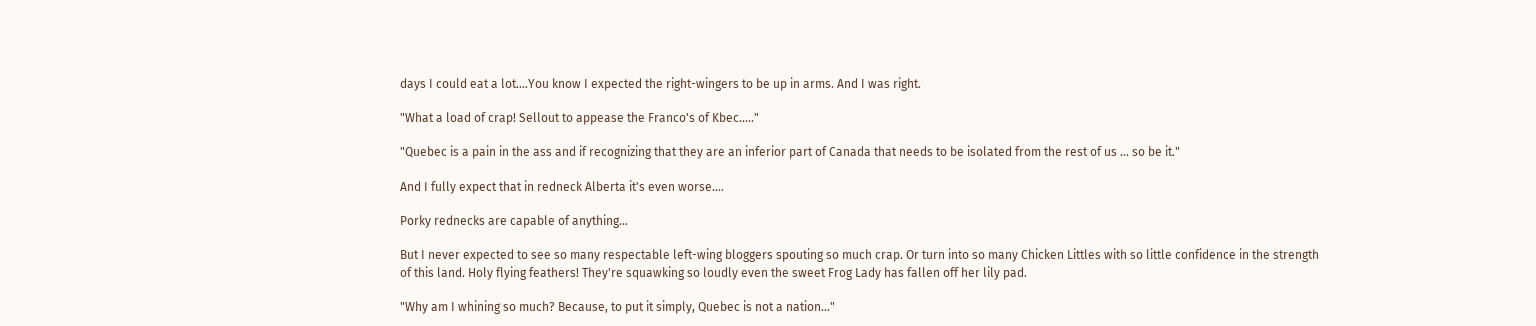days I could eat a lot....You know I expected the right-wingers to be up in arms. And I was right.

"What a load of crap! Sellout to appease the Franco's of Kbec....."

"Quebec is a pain in the ass and if recognizing that they are an inferior part of Canada that needs to be isolated from the rest of us ... so be it."

And I fully expect that in redneck Alberta it's even worse....

Porky rednecks are capable of anything...

But I never expected to see so many respectable left-wing bloggers spouting so much crap. Or turn into so many Chicken Littles with so little confidence in the strength of this land. Holy flying feathers! They're squawking so loudly even the sweet Frog Lady has fallen off her lily pad.

"Why am I whining so much? Because, to put it simply, Quebec is not a nation..."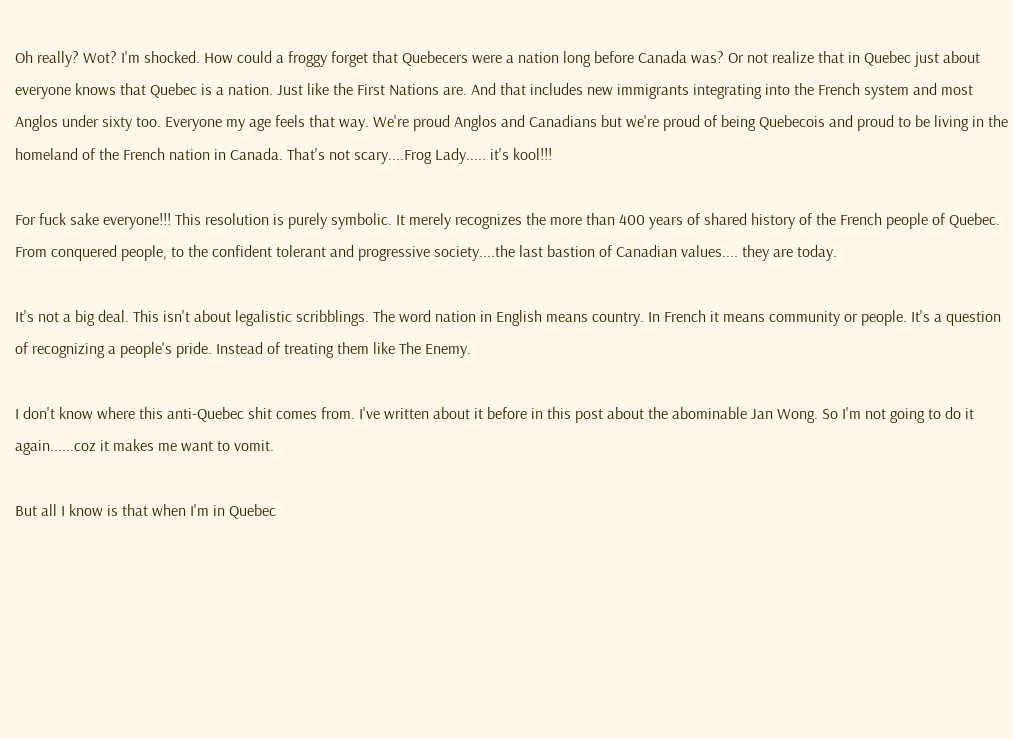Oh really? Wot? I'm shocked. How could a froggy forget that Quebecers were a nation long before Canada was? Or not realize that in Quebec just about everyone knows that Quebec is a nation. Just like the First Nations are. And that includes new immigrants integrating into the French system and most Anglos under sixty too. Everyone my age feels that way. We're proud Anglos and Canadians but we're proud of being Quebecois and proud to be living in the homeland of the French nation in Canada. That's not scary....Frog Lady..... it's kool!!!

For fuck sake everyone!!! This resolution is purely symbolic. It merely recognizes the more than 400 years of shared history of the French people of Quebec. From conquered people, to the confident tolerant and progressive society....the last bastion of Canadian values.... they are today.

It's not a big deal. This isn't about legalistic scribblings. The word nation in English means country. In French it means community or people. It's a question of recognizing a people's pride. Instead of treating them like The Enemy.

I don't know where this anti-Quebec shit comes from. I've written about it before in this post about the abominable Jan Wong. So I'm not going to do it again......coz it makes me want to vomit.

But all I know is that when I'm in Quebec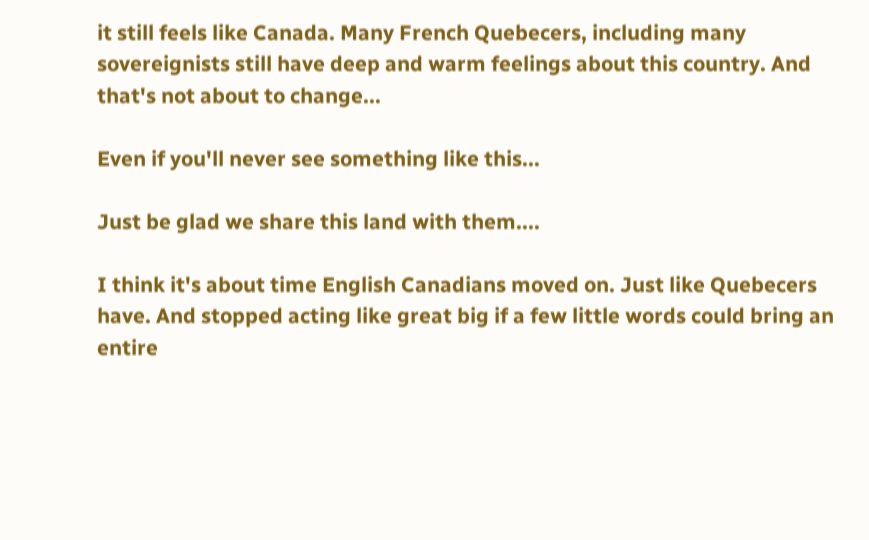it still feels like Canada. Many French Quebecers, including many sovereignists still have deep and warm feelings about this country. And that's not about to change...

Even if you'll never see something like this...

Just be glad we share this land with them....

I think it's about time English Canadians moved on. Just like Quebecers have. And stopped acting like great big if a few little words could bring an entire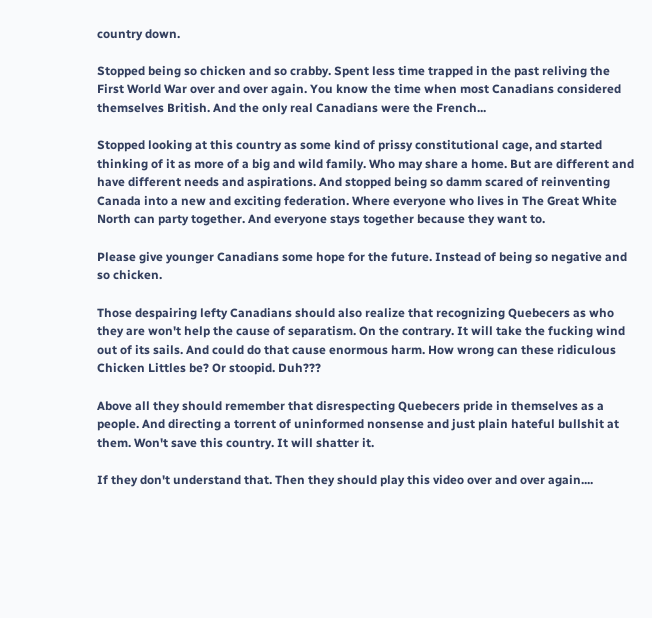country down.

Stopped being so chicken and so crabby. Spent less time trapped in the past reliving the First World War over and over again. You know the time when most Canadians considered themselves British. And the only real Canadians were the French...

Stopped looking at this country as some kind of prissy constitutional cage, and started thinking of it as more of a big and wild family. Who may share a home. But are different and have different needs and aspirations. And stopped being so damm scared of reinventing Canada into a new and exciting federation. Where everyone who lives in The Great White North can party together. And everyone stays together because they want to.

Please give younger Canadians some hope for the future. Instead of being so negative and so chicken.

Those despairing lefty Canadians should also realize that recognizing Quebecers as who they are won't help the cause of separatism. On the contrary. It will take the fucking wind out of its sails. And could do that cause enormous harm. How wrong can these ridiculous Chicken Littles be? Or stoopid. Duh???

Above all they should remember that disrespecting Quebecers pride in themselves as a people. And directing a torrent of uninformed nonsense and just plain hateful bullshit at them. Won't save this country. It will shatter it.

If they don't understand that. Then they should play this video over and over again....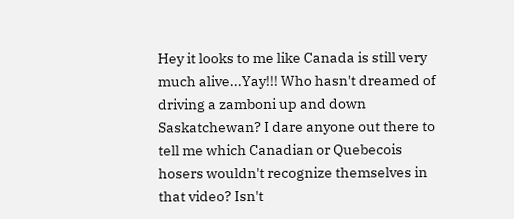Hey it looks to me like Canada is still very much alive...Yay!!! Who hasn't dreamed of driving a zamboni up and down Saskatchewan? I dare anyone out there to tell me which Canadian or Quebecois hosers wouldn't recognize themselves in that video? Isn't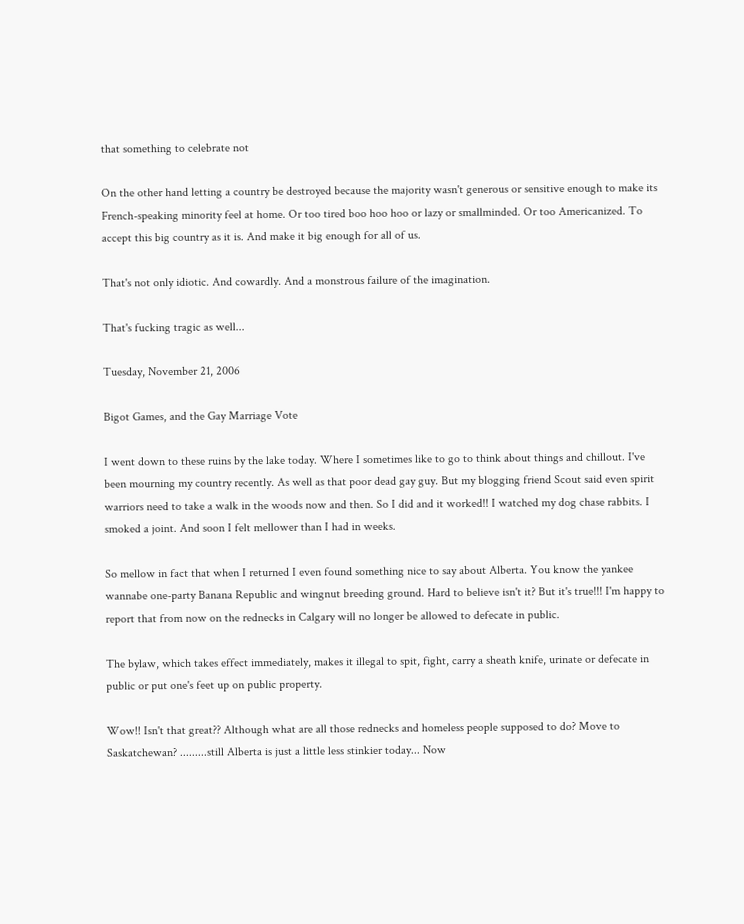that something to celebrate not

On the other hand letting a country be destroyed because the majority wasn't generous or sensitive enough to make its French-speaking minority feel at home. Or too tired boo hoo hoo or lazy or smallminded. Or too Americanized. To accept this big country as it is. And make it big enough for all of us.

That's not only idiotic. And cowardly. And a monstrous failure of the imagination.

That's fucking tragic as well...

Tuesday, November 21, 2006

Bigot Games, and the Gay Marriage Vote

I went down to these ruins by the lake today. Where I sometimes like to go to think about things and chillout. I've been mourning my country recently. As well as that poor dead gay guy. But my blogging friend Scout said even spirit warriors need to take a walk in the woods now and then. So I did and it worked!! I watched my dog chase rabbits. I smoked a joint. And soon I felt mellower than I had in weeks.

So mellow in fact that when I returned I even found something nice to say about Alberta. You know the yankee wannabe one-party Banana Republic and wingnut breeding ground. Hard to believe isn't it? But it's true!!! I'm happy to report that from now on the rednecks in Calgary will no longer be allowed to defecate in public.

The bylaw, which takes effect immediately, makes it illegal to spit, fight, carry a sheath knife, urinate or defecate in public or put one's feet up on public property.

Wow!! Isn't that great?? Although what are all those rednecks and homeless people supposed to do? Move to Saskatchewan? .........still Alberta is just a little less stinkier today... Now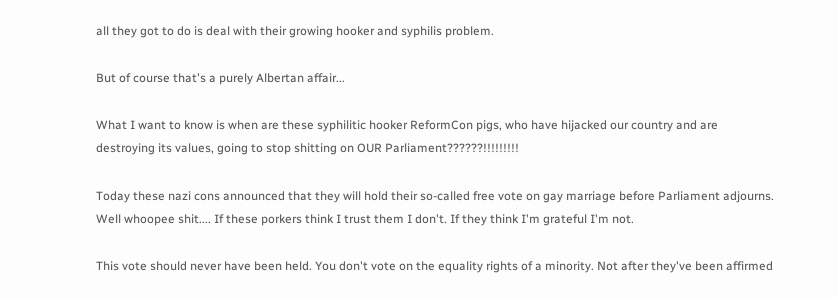all they got to do is deal with their growing hooker and syphilis problem.

But of course that's a purely Albertan affair...

What I want to know is when are these syphilitic hooker ReformCon pigs, who have hijacked our country and are destroying its values, going to stop shitting on OUR Parliament??????!!!!!!!!!

Today these nazi cons announced that they will hold their so-called free vote on gay marriage before Parliament adjourns. Well whoopee shit.... If these porkers think I trust them I don't. If they think I'm grateful I'm not.

This vote should never have been held. You don't vote on the equality rights of a minority. Not after they've been affirmed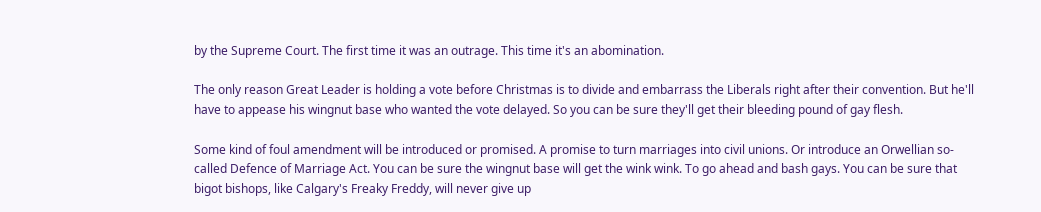by the Supreme Court. The first time it was an outrage. This time it's an abomination.

The only reason Great Leader is holding a vote before Christmas is to divide and embarrass the Liberals right after their convention. But he'll have to appease his wingnut base who wanted the vote delayed. So you can be sure they'll get their bleeding pound of gay flesh.

Some kind of foul amendment will be introduced or promised. A promise to turn marriages into civil unions. Or introduce an Orwellian so-called Defence of Marriage Act. You can be sure the wingnut base will get the wink wink. To go ahead and bash gays. You can be sure that bigot bishops, like Calgary's Freaky Freddy, will never give up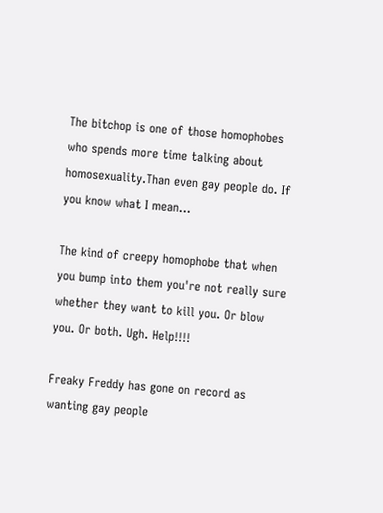The bitchop is one of those homophobes who spends more time talking about homosexuality.Than even gay people do. If you know what I mean...

The kind of creepy homophobe that when you bump into them you're not really sure whether they want to kill you. Or blow you. Or both. Ugh. Help!!!!

Freaky Freddy has gone on record as wanting gay people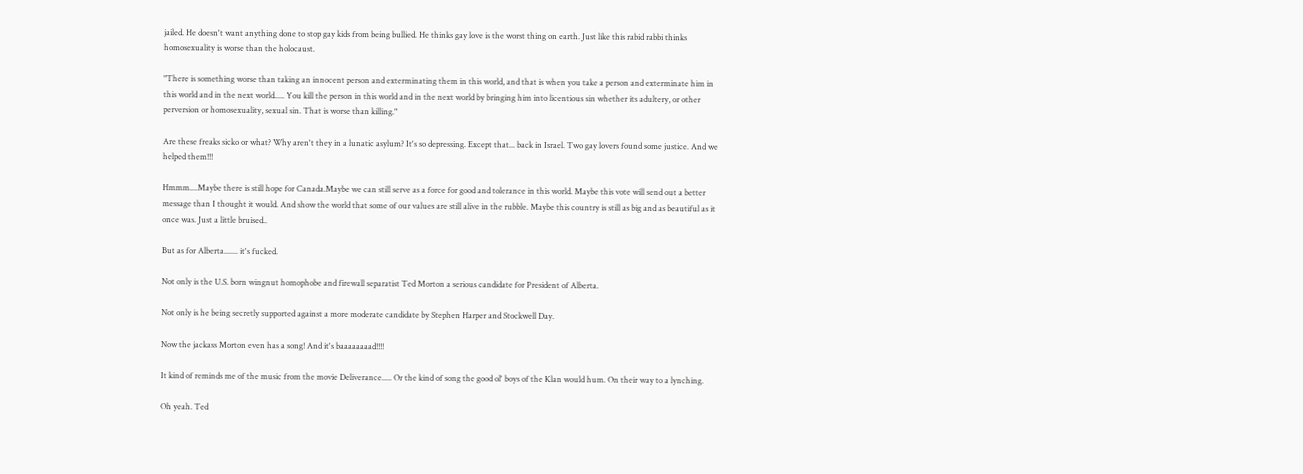jailed. He doesn't want anything done to stop gay kids from being bullied. He thinks gay love is the worst thing on earth. Just like this rabid rabbi thinks homosexuality is worse than the holocaust.

"There is something worse than taking an innocent person and exterminating them in this world, and that is when you take a person and exterminate him in this world and in the next world..... You kill the person in this world and in the next world by bringing him into licentious sin whether its adultery, or other perversion or homosexuality, sexual sin. That is worse than killing."

Are these freaks sicko or what? Why aren't they in a lunatic asylum? It's so depressing. Except that... back in Israel. Two gay lovers found some justice. And we helped them!!!

Hmmm....Maybe there is still hope for Canada.Maybe we can still serve as a force for good and tolerance in this world. Maybe this vote will send out a better message than I thought it would. And show the world that some of our values are still alive in the rubble. Maybe this country is still as big and as beautiful as it once was. Just a little bruised..

But as for Alberta....... it's fucked.

Not only is the U.S. born wingnut homophobe and firewall separatist Ted Morton a serious candidate for President of Alberta.

Not only is he being secretly supported against a more moderate candidate by Stephen Harper and Stockwell Day.

Now the jackass Morton even has a song! And it's baaaaaaaad!!!!

It kind of reminds me of the music from the movie Deliverance..... Or the kind of song the good ol' boys of the Klan would hum. On their way to a lynching.

Oh yeah. Ted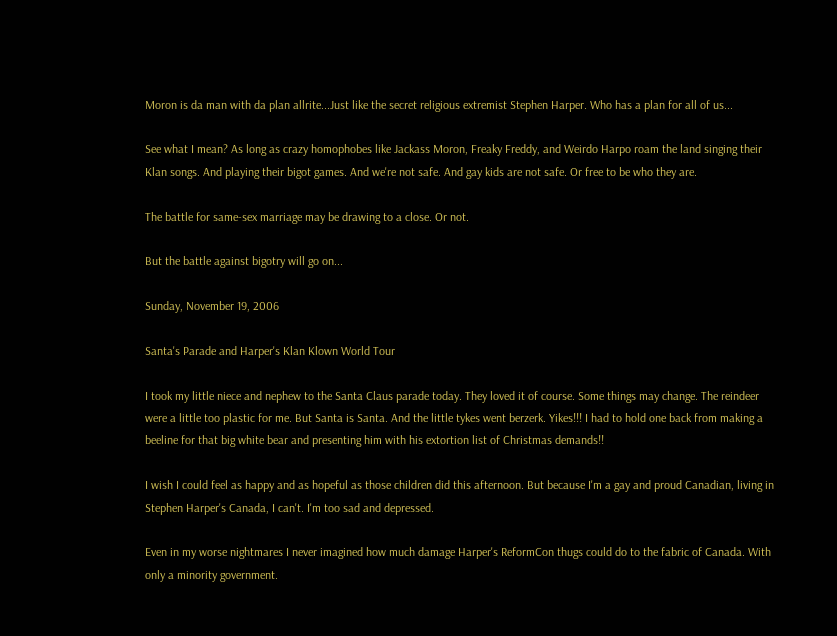Moron is da man with da plan allrite...Just like the secret religious extremist Stephen Harper. Who has a plan for all of us...

See what I mean? As long as crazy homophobes like Jackass Moron, Freaky Freddy, and Weirdo Harpo roam the land singing their Klan songs. And playing their bigot games. And we're not safe. And gay kids are not safe. Or free to be who they are.

The battle for same-sex marriage may be drawing to a close. Or not.

But the battle against bigotry will go on...

Sunday, November 19, 2006

Santa's Parade and Harper's Klan Klown World Tour

I took my little niece and nephew to the Santa Claus parade today. They loved it of course. Some things may change. The reindeer were a little too plastic for me. But Santa is Santa. And the little tykes went berzerk. Yikes!!! I had to hold one back from making a beeline for that big white bear and presenting him with his extortion list of Christmas demands!!

I wish I could feel as happy and as hopeful as those children did this afternoon. But because I'm a gay and proud Canadian, living in Stephen Harper's Canada, I can't. I'm too sad and depressed.

Even in my worse nightmares I never imagined how much damage Harper's ReformCon thugs could do to the fabric of Canada. With only a minority government.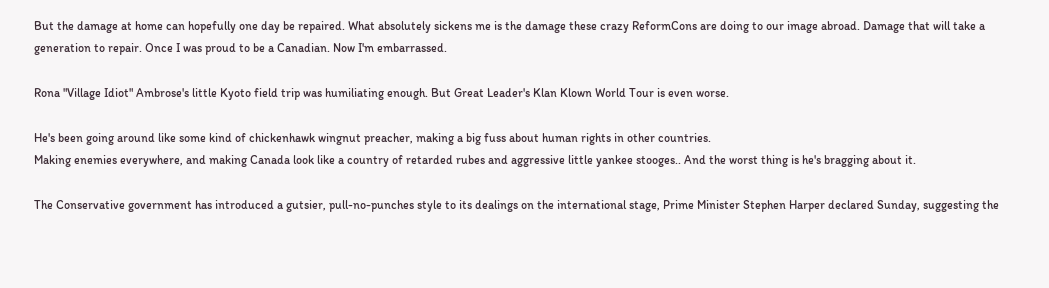But the damage at home can hopefully one day be repaired. What absolutely sickens me is the damage these crazy ReformCons are doing to our image abroad. Damage that will take a generation to repair. Once I was proud to be a Canadian. Now I'm embarrassed.

Rona "Village Idiot" Ambrose's little Kyoto field trip was humiliating enough. But Great Leader's Klan Klown World Tour is even worse.

He's been going around like some kind of chickenhawk wingnut preacher, making a big fuss about human rights in other countries.
Making enemies everywhere, and making Canada look like a country of retarded rubes and aggressive little yankee stooges.. And the worst thing is he's bragging about it.

The Conservative government has introduced a gutsier, pull-no-punches style to its dealings on the international stage, Prime Minister Stephen Harper declared Sunday, suggesting the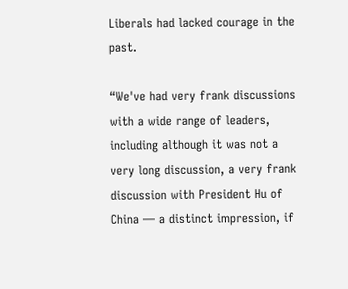Liberals had lacked courage in the past.

“We've had very frank discussions with a wide range of leaders, including although it was not a very long discussion, a very frank discussion with President Hu of China — a distinct impression, if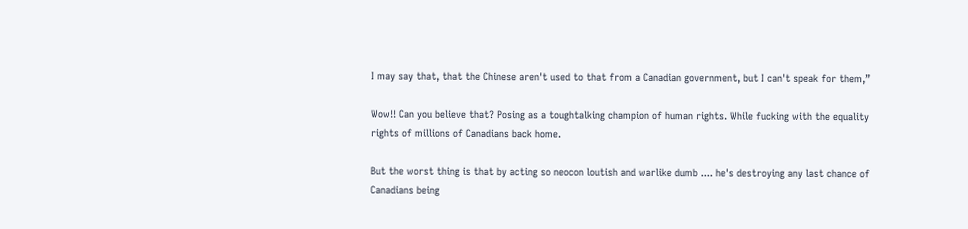I may say that, that the Chinese aren't used to that from a Canadian government, but I can't speak for them,”

Wow!! Can you believe that? Posing as a toughtalking champion of human rights. While fucking with the equality rights of millions of Canadians back home.

But the worst thing is that by acting so neocon loutish and warlike dumb .... he's destroying any last chance of Canadians being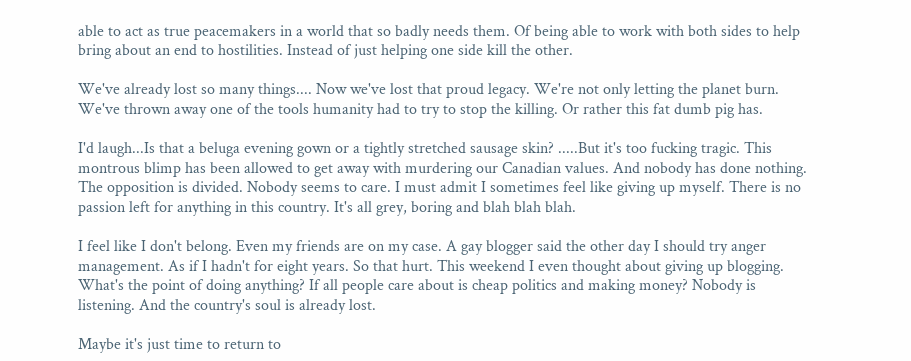able to act as true peacemakers in a world that so badly needs them. Of being able to work with both sides to help bring about an end to hostilities. Instead of just helping one side kill the other.

We've already lost so many things.... Now we've lost that proud legacy. We're not only letting the planet burn. We've thrown away one of the tools humanity had to try to stop the killing. Or rather this fat dumb pig has.

I'd laugh...Is that a beluga evening gown or a tightly stretched sausage skin? .....But it's too fucking tragic. This montrous blimp has been allowed to get away with murdering our Canadian values. And nobody has done nothing. The opposition is divided. Nobody seems to care. I must admit I sometimes feel like giving up myself. There is no passion left for anything in this country. It's all grey, boring and blah blah blah.

I feel like I don't belong. Even my friends are on my case. A gay blogger said the other day I should try anger management. As if I hadn't for eight years. So that hurt. This weekend I even thought about giving up blogging. What's the point of doing anything? If all people care about is cheap politics and making money? Nobody is listening. And the country's soul is already lost.

Maybe it's just time to return to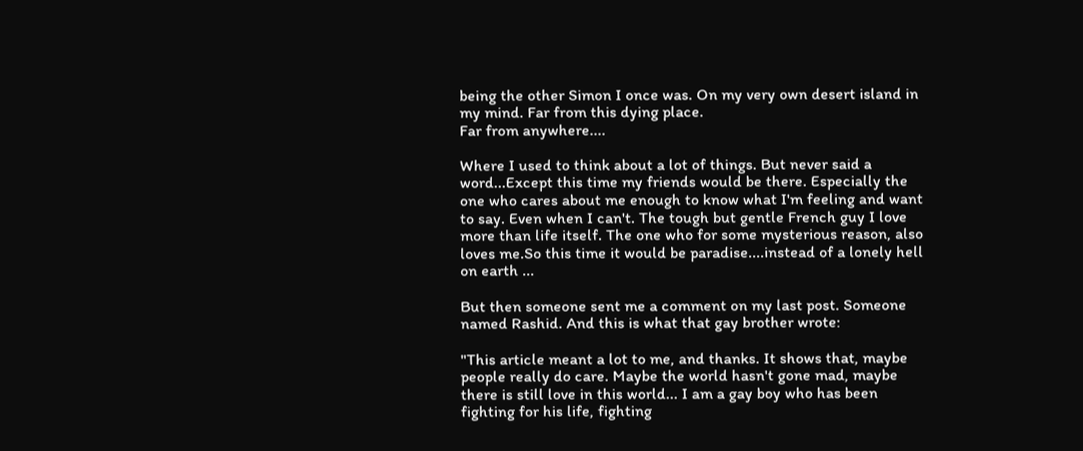being the other Simon I once was. On my very own desert island in my mind. Far from this dying place.
Far from anywhere....

Where I used to think about a lot of things. But never said a word...Except this time my friends would be there. Especially the one who cares about me enough to know what I'm feeling and want to say. Even when I can't. The tough but gentle French guy I love more than life itself. The one who for some mysterious reason, also loves me.So this time it would be paradise....instead of a lonely hell on earth ...

But then someone sent me a comment on my last post. Someone named Rashid. And this is what that gay brother wrote:

"This article meant a lot to me, and thanks. It shows that, maybe people really do care. Maybe the world hasn't gone mad, maybe there is still love in this world... I am a gay boy who has been fighting for his life, fighting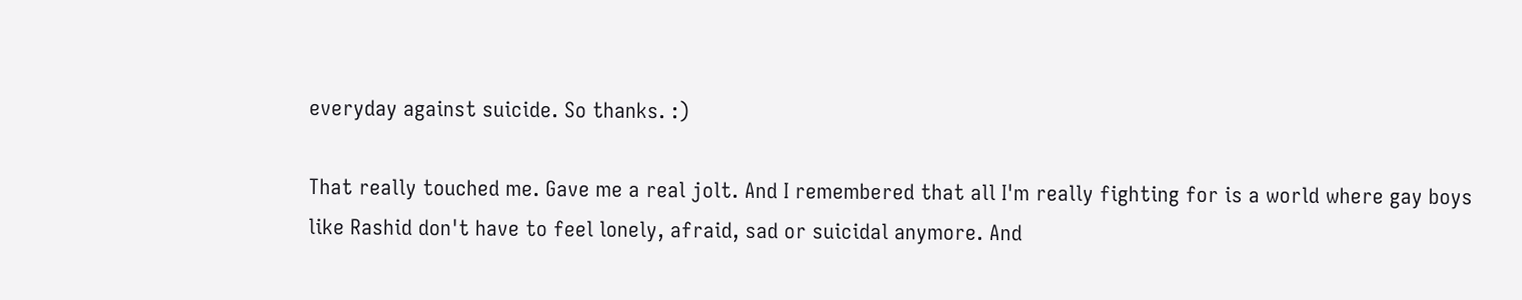everyday against suicide. So thanks. :)

That really touched me. Gave me a real jolt. And I remembered that all I'm really fighting for is a world where gay boys like Rashid don't have to feel lonely, afraid, sad or suicidal anymore. And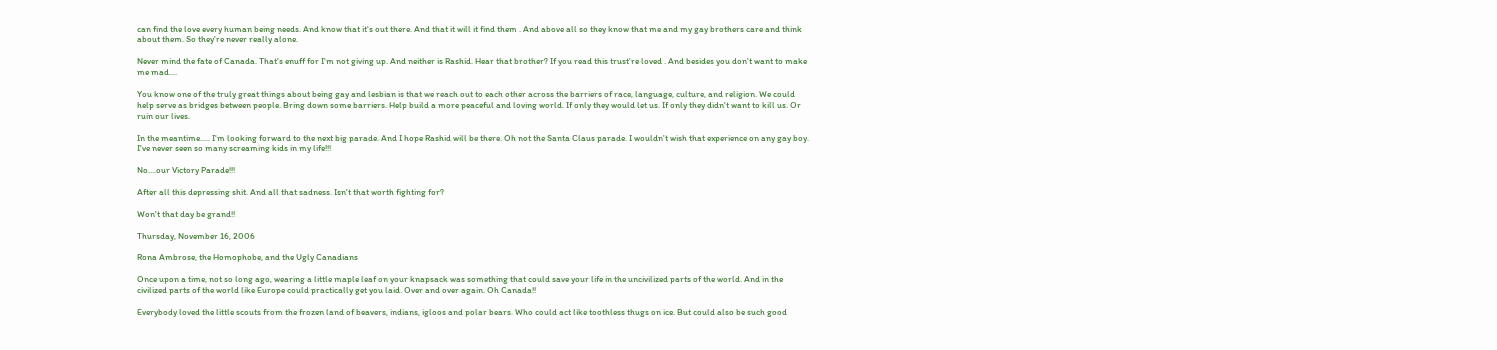can find the love every human being needs. And know that it's out there. And that it will it find them . And above all so they know that me and my gay brothers care and think about them. So they're never really alone.

Never mind the fate of Canada. That's enuff for I'm not giving up. And neither is Rashid. Hear that brother? If you read this trust're loved . And besides you don't want to make me mad....

You know one of the truly great things about being gay and lesbian is that we reach out to each other across the barriers of race, language, culture, and religion. We could help serve as bridges between people. Bring down some barriers. Help build a more peaceful and loving world. If only they would let us. If only they didn't want to kill us. Or ruin our lives.

In the meantime..... I'm looking forward to the next big parade. And I hope Rashid will be there. Oh not the Santa Claus parade. I wouldn't wish that experience on any gay boy. I've never seen so many screaming kids in my life!!!

No....our Victory Parade!!!

After all this depressing shit. And all that sadness. Isn't that worth fighting for?

Won't that day be grand!!

Thursday, November 16, 2006

Rona Ambrose, the Homophobe, and the Ugly Canadians

Once upon a time, not so long ago, wearing a little maple leaf on your knapsack was something that could save your life in the uncivilized parts of the world. And in the civilized parts of the world like Europe could practically get you laid. Over and over again. Oh Canada!!

Everybody loved the little scouts from the frozen land of beavers, indians, igloos and polar bears. Who could act like toothless thugs on ice. But could also be such good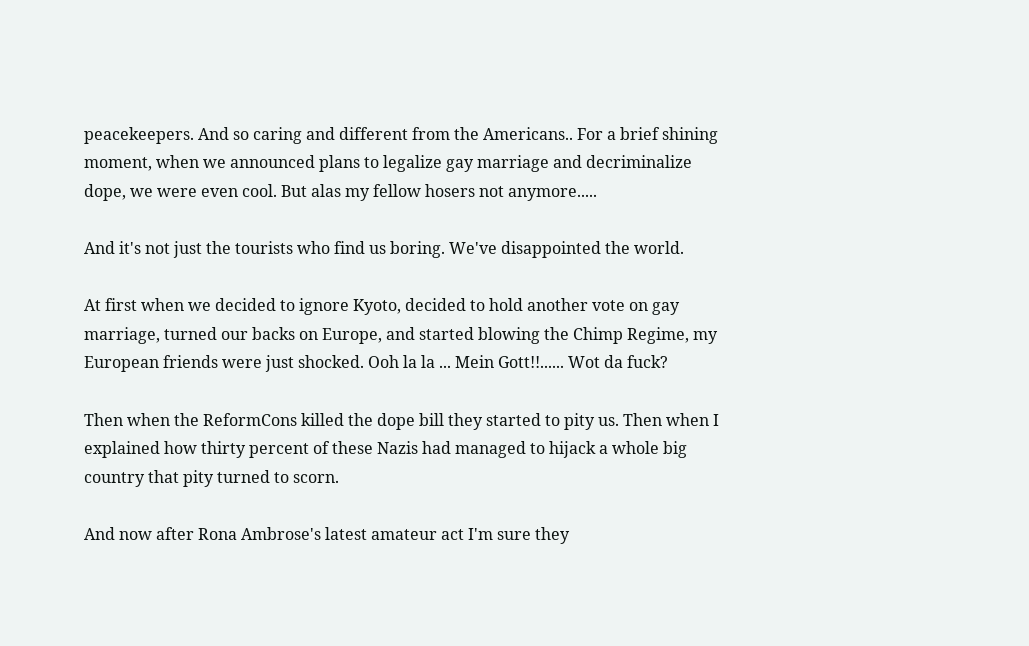peacekeepers. And so caring and different from the Americans.. For a brief shining moment, when we announced plans to legalize gay marriage and decriminalize dope, we were even cool. But alas my fellow hosers not anymore.....

And it's not just the tourists who find us boring. We've disappointed the world.

At first when we decided to ignore Kyoto, decided to hold another vote on gay marriage, turned our backs on Europe, and started blowing the Chimp Regime, my European friends were just shocked. Ooh la la ... Mein Gott!!...... Wot da fuck?

Then when the ReformCons killed the dope bill they started to pity us. Then when I explained how thirty percent of these Nazis had managed to hijack a whole big country that pity turned to scorn.

And now after Rona Ambrose's latest amateur act I'm sure they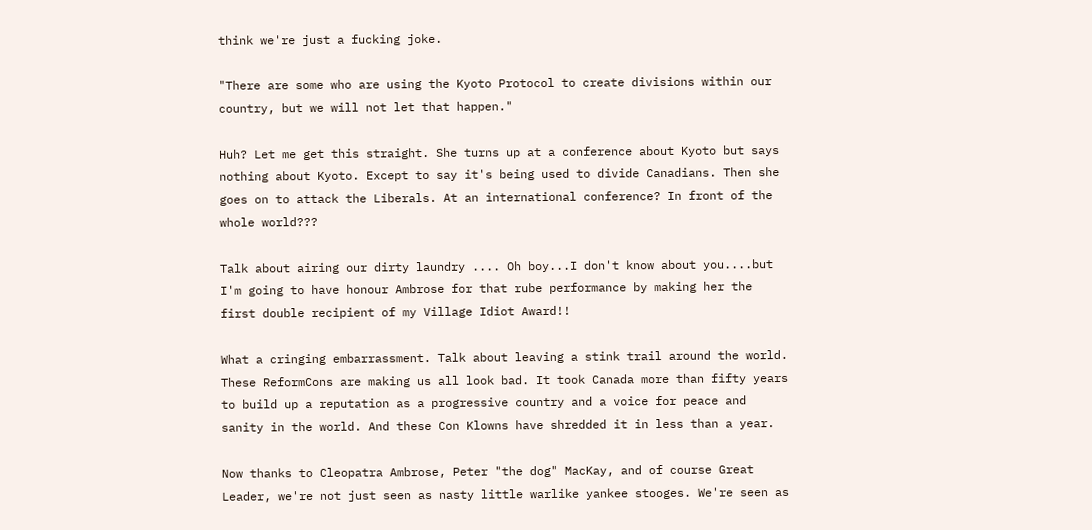think we're just a fucking joke.

"There are some who are using the Kyoto Protocol to create divisions within our country, but we will not let that happen."

Huh? Let me get this straight. She turns up at a conference about Kyoto but says nothing about Kyoto. Except to say it's being used to divide Canadians. Then she goes on to attack the Liberals. At an international conference? In front of the whole world???

Talk about airing our dirty laundry .... Oh boy...I don't know about you....but I'm going to have honour Ambrose for that rube performance by making her the first double recipient of my Village Idiot Award!!

What a cringing embarrassment. Talk about leaving a stink trail around the world. These ReformCons are making us all look bad. It took Canada more than fifty years to build up a reputation as a progressive country and a voice for peace and sanity in the world. And these Con Klowns have shredded it in less than a year.

Now thanks to Cleopatra Ambrose, Peter "the dog" MacKay, and of course Great Leader, we're not just seen as nasty little warlike yankee stooges. We're seen as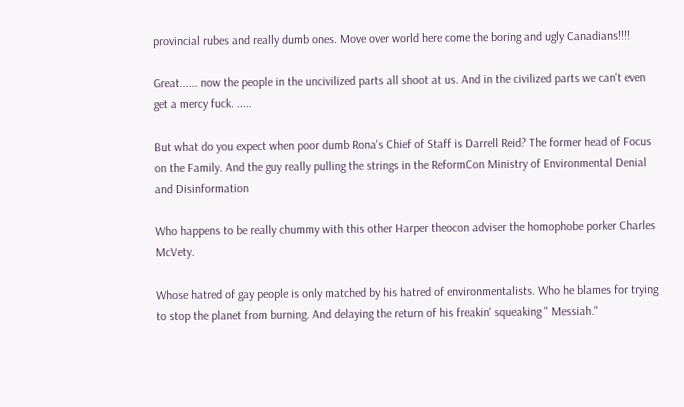provincial rubes and really dumb ones. Move over world here come the boring and ugly Canadians!!!!

Great...... now the people in the uncivilized parts all shoot at us. And in the civilized parts we can't even get a mercy fuck. .....

But what do you expect when poor dumb Rona's Chief of Staff is Darrell Reid? The former head of Focus on the Family. And the guy really pulling the strings in the ReformCon Ministry of Environmental Denial and Disinformation

Who happens to be really chummy with this other Harper theocon adviser the homophobe porker Charles McVety.

Whose hatred of gay people is only matched by his hatred of environmentalists. Who he blames for trying to stop the planet from burning. And delaying the return of his freakin' squeaking " Messiah."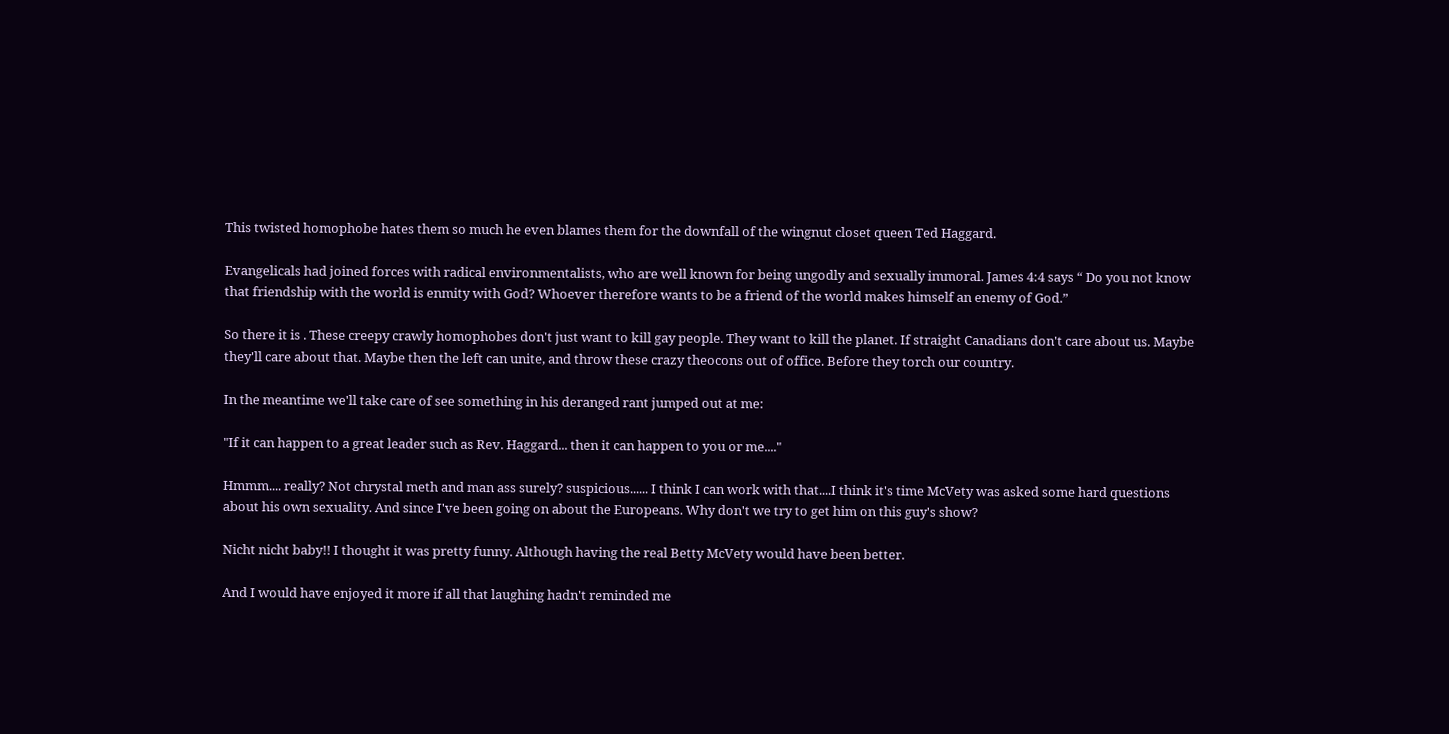This twisted homophobe hates them so much he even blames them for the downfall of the wingnut closet queen Ted Haggard.

Evangelicals had joined forces with radical environmentalists, who are well known for being ungodly and sexually immoral. James 4:4 says “ Do you not know that friendship with the world is enmity with God? Whoever therefore wants to be a friend of the world makes himself an enemy of God.”

So there it is . These creepy crawly homophobes don't just want to kill gay people. They want to kill the planet. If straight Canadians don't care about us. Maybe they'll care about that. Maybe then the left can unite, and throw these crazy theocons out of office. Before they torch our country.

In the meantime we'll take care of see something in his deranged rant jumped out at me:

"If it can happen to a great leader such as Rev. Haggard... then it can happen to you or me...."

Hmmm.... really? Not chrystal meth and man ass surely? suspicious...... I think I can work with that....I think it's time McVety was asked some hard questions about his own sexuality. And since I've been going on about the Europeans. Why don't we try to get him on this guy's show?

Nicht nicht baby!! I thought it was pretty funny. Although having the real Betty McVety would have been better.

And I would have enjoyed it more if all that laughing hadn't reminded me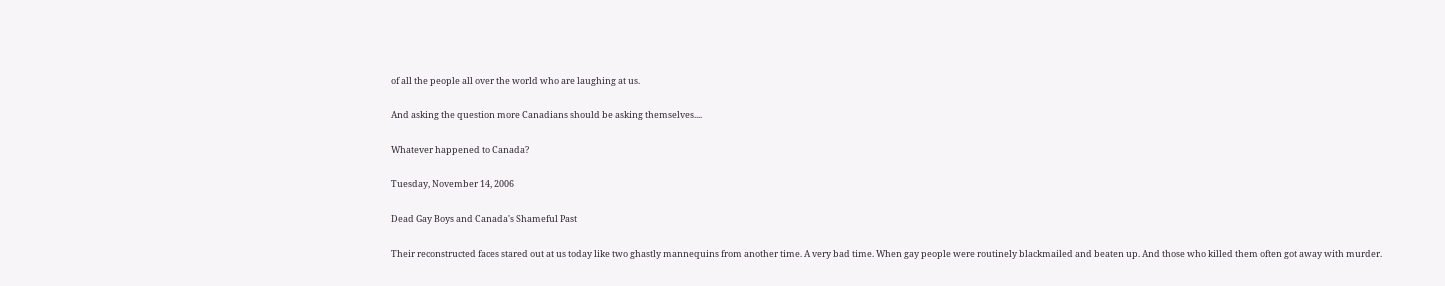of all the people all over the world who are laughing at us.

And asking the question more Canadians should be asking themselves....

Whatever happened to Canada?

Tuesday, November 14, 2006

Dead Gay Boys and Canada's Shameful Past

Their reconstructed faces stared out at us today like two ghastly mannequins from another time. A very bad time. When gay people were routinely blackmailed and beaten up. And those who killed them often got away with murder.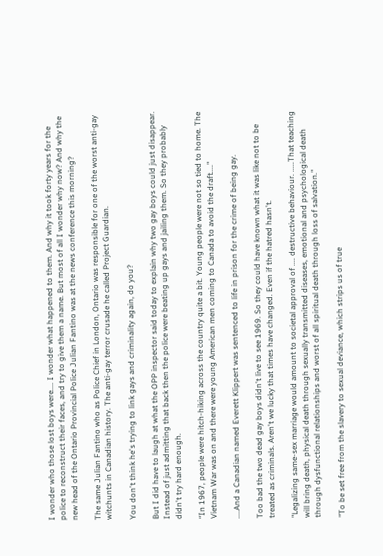I wonder who those lost boys were.... I wonder what happened to them. And why it took forty years for the police to reconstruct their faces, and try to give them a name. But most of all I wonder why now? And why the new head of the Ontario Provincial Police Julian Fantino was at the news conference this morning?

The same Julian Fantino who as Police Chief in London, Ontario was responsible for one of the worst anti-gay witchunts in Canadian history. The anti-gay terror crusade he called Project Guardian.

You don't think he's trying to link gays and criminality again, do you?

But I did have to laugh at what the OPP inspector said today to explain why two gay boys could just disappear. Instead of just admitting that back then the police were beating up gays and jailing them. So they probably didn't try hard enough.

“In 1967, people were hitch-hiking across the country quite a bit. Young people were not so tied to home. The Vietnam War was on and there were young American men coming to Canada to avoid the draft...."

....And a Canadian named Everett Klippert was sentenced to life in prison for the crime of being gay.

Too bad the two dead gay boys didn't live to see 1969. So they could have known what it was like not to be treated as criminals. Aren't we lucky that times have changed. Even if the hatred hasn't.

"Legalizing same-sex marriage would amount to societal approval of .... destructive behaviour. .....That teaching will bring death, physical death through sexually transmitted diseases, emotional and psychological death through dysfunctional relationships and worst of all spiritual death through loss of salvation."

"To be set free from the slavery to sexual deviance, which strips us of true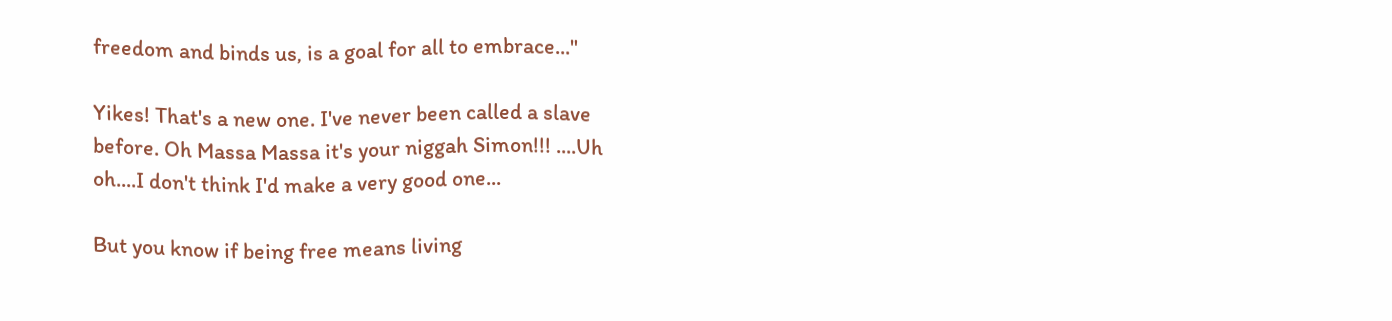freedom and binds us, is a goal for all to embrace..."

Yikes! That's a new one. I've never been called a slave before. Oh Massa Massa it's your niggah Simon!!! ....Uh oh....I don't think I'd make a very good one...

But you know if being free means living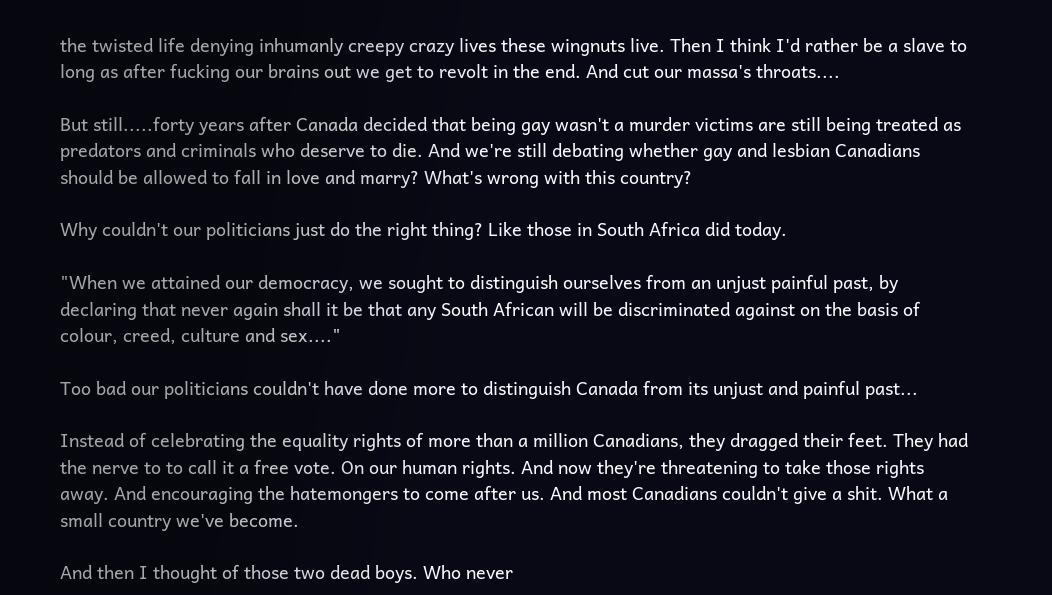the twisted life denying inhumanly creepy crazy lives these wingnuts live. Then I think I'd rather be a slave to long as after fucking our brains out we get to revolt in the end. And cut our massa's throats....

But still.....forty years after Canada decided that being gay wasn't a murder victims are still being treated as predators and criminals who deserve to die. And we're still debating whether gay and lesbian Canadians should be allowed to fall in love and marry? What's wrong with this country?

Why couldn't our politicians just do the right thing? Like those in South Africa did today.

"When we attained our democracy, we sought to distinguish ourselves from an unjust painful past, by declaring that never again shall it be that any South African will be discriminated against on the basis of colour, creed, culture and sex...."

Too bad our politicians couldn't have done more to distinguish Canada from its unjust and painful past...

Instead of celebrating the equality rights of more than a million Canadians, they dragged their feet. They had the nerve to to call it a free vote. On our human rights. And now they're threatening to take those rights away. And encouraging the hatemongers to come after us. And most Canadians couldn't give a shit. What a small country we've become.

And then I thought of those two dead boys. Who never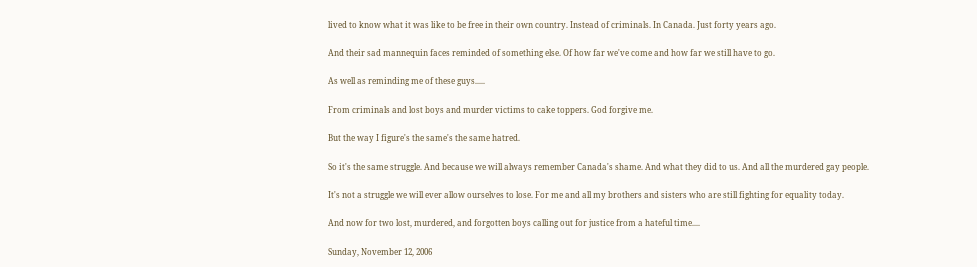lived to know what it was like to be free in their own country. Instead of criminals. In Canada. Just forty years ago.

And their sad mannequin faces reminded of something else. Of how far we've come and how far we still have to go.

As well as reminding me of these guys.....

From criminals and lost boys and murder victims to cake toppers. God forgive me.

But the way I figure's the same's the same hatred.

So it's the same struggle. And because we will always remember Canada's shame. And what they did to us. And all the murdered gay people.

It's not a struggle we will ever allow ourselves to lose. For me and all my brothers and sisters who are still fighting for equality today.

And now for two lost, murdered, and forgotten boys calling out for justice from a hateful time....

Sunday, November 12, 2006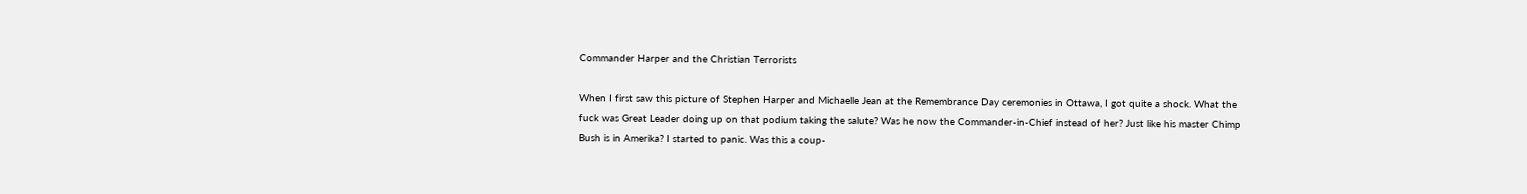Commander Harper and the Christian Terrorists

When I first saw this picture of Stephen Harper and Michaelle Jean at the Remembrance Day ceremonies in Ottawa, I got quite a shock. What the fuck was Great Leader doing up on that podium taking the salute? Was he now the Commander-in-Chief instead of her? Just like his master Chimp Bush is in Amerika? I started to panic. Was this a coup-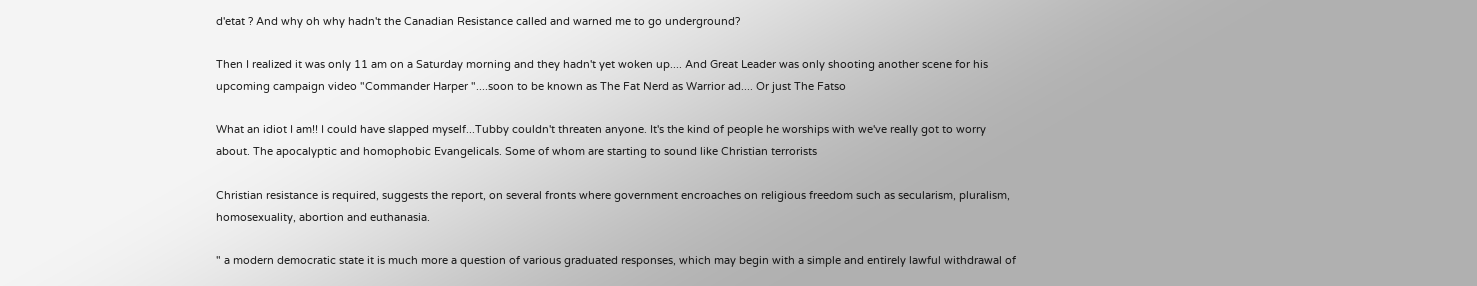d'etat ? And why oh why hadn't the Canadian Resistance called and warned me to go underground?

Then I realized it was only 11 am on a Saturday morning and they hadn't yet woken up.... And Great Leader was only shooting another scene for his upcoming campaign video "Commander Harper "....soon to be known as The Fat Nerd as Warrior ad.... Or just The Fatso

What an idiot I am!! I could have slapped myself...Tubby couldn't threaten anyone. It's the kind of people he worships with we've really got to worry about. The apocalyptic and homophobic Evangelicals. Some of whom are starting to sound like Christian terrorists

Christian resistance is required, suggests the report, on several fronts where government encroaches on religious freedom such as secularism, pluralism, homosexuality, abortion and euthanasia.

" a modern democratic state it is much more a question of various graduated responses, which may begin with a simple and entirely lawful withdrawal of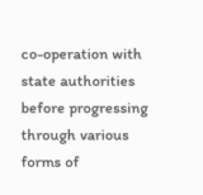co-operation with state authorities before progressing through various forms of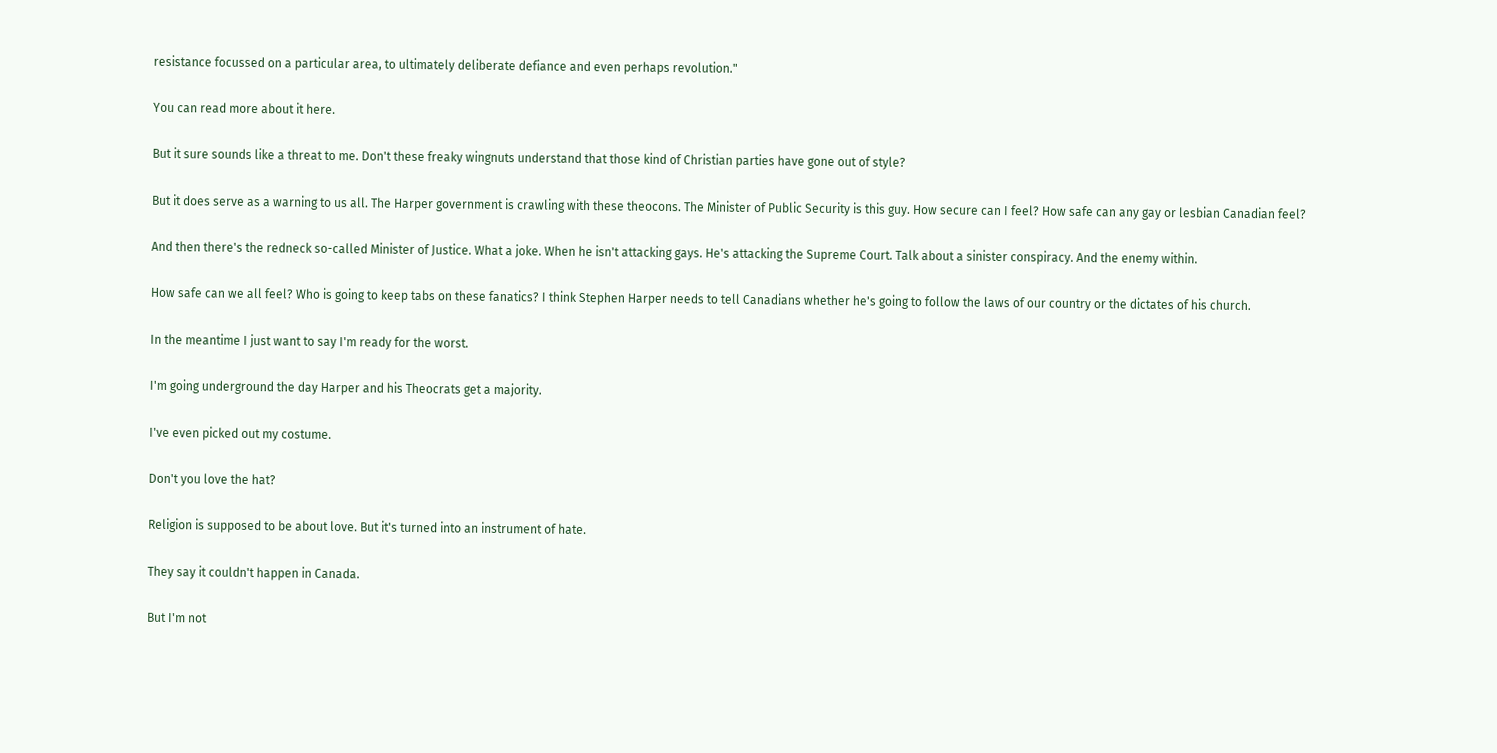resistance focussed on a particular area, to ultimately deliberate defiance and even perhaps revolution."

You can read more about it here.

But it sure sounds like a threat to me. Don't these freaky wingnuts understand that those kind of Christian parties have gone out of style?

But it does serve as a warning to us all. The Harper government is crawling with these theocons. The Minister of Public Security is this guy. How secure can I feel? How safe can any gay or lesbian Canadian feel?

And then there's the redneck so-called Minister of Justice. What a joke. When he isn't attacking gays. He's attacking the Supreme Court. Talk about a sinister conspiracy. And the enemy within.

How safe can we all feel? Who is going to keep tabs on these fanatics? I think Stephen Harper needs to tell Canadians whether he's going to follow the laws of our country or the dictates of his church.

In the meantime I just want to say I'm ready for the worst.

I'm going underground the day Harper and his Theocrats get a majority.

I've even picked out my costume.

Don't you love the hat?

Religion is supposed to be about love. But it's turned into an instrument of hate.

They say it couldn't happen in Canada.

But I'm not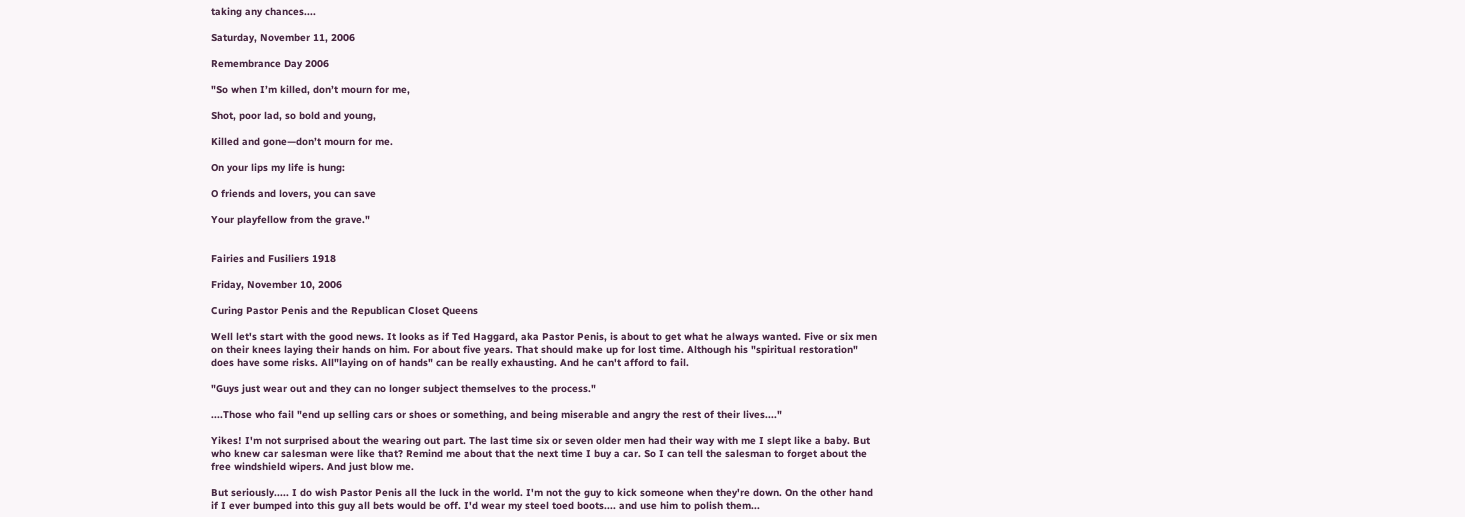taking any chances....

Saturday, November 11, 2006

Remembrance Day 2006

"So when I’m killed, don’t mourn for me,

Shot, poor lad, so bold and young,

Killed and gone—don’t mourn for me.

On your lips my life is hung:

O friends and lovers, you can save

Your playfellow from the grave."


Fairies and Fusiliers 1918

Friday, November 10, 2006

Curing Pastor Penis and the Republican Closet Queens

Well let's start with the good news. It looks as if Ted Haggard, aka Pastor Penis, is about to get what he always wanted. Five or six men on their knees laying their hands on him. For about five years. That should make up for lost time. Although his "spiritual restoration" does have some risks. All"laying on of hands" can be really exhausting. And he can't afford to fail.

"Guys just wear out and they can no longer subject themselves to the process."

....Those who fail "end up selling cars or shoes or something, and being miserable and angry the rest of their lives...."

Yikes! I'm not surprised about the wearing out part. The last time six or seven older men had their way with me I slept like a baby. But who knew car salesman were like that? Remind me about that the next time I buy a car. So I can tell the salesman to forget about the free windshield wipers. And just blow me.

But seriously..... I do wish Pastor Penis all the luck in the world. I'm not the guy to kick someone when they're down. On the other hand if I ever bumped into this guy all bets would be off. I'd wear my steel toed boots.... and use him to polish them...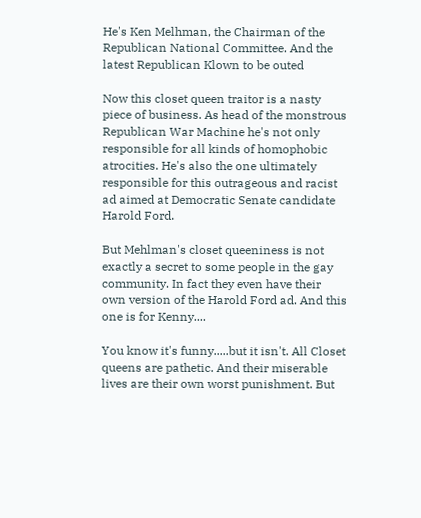He's Ken Melhman, the Chairman of the Republican National Committee. And the latest Republican Klown to be outed

Now this closet queen traitor is a nasty piece of business. As head of the monstrous Republican War Machine he's not only responsible for all kinds of homophobic atrocities. He's also the one ultimately responsible for this outrageous and racist ad aimed at Democratic Senate candidate Harold Ford.

But Mehlman's closet queeniness is not exactly a secret to some people in the gay community. In fact they even have their own version of the Harold Ford ad. And this one is for Kenny....

You know it's funny.....but it isn't. All Closet queens are pathetic. And their miserable lives are their own worst punishment. But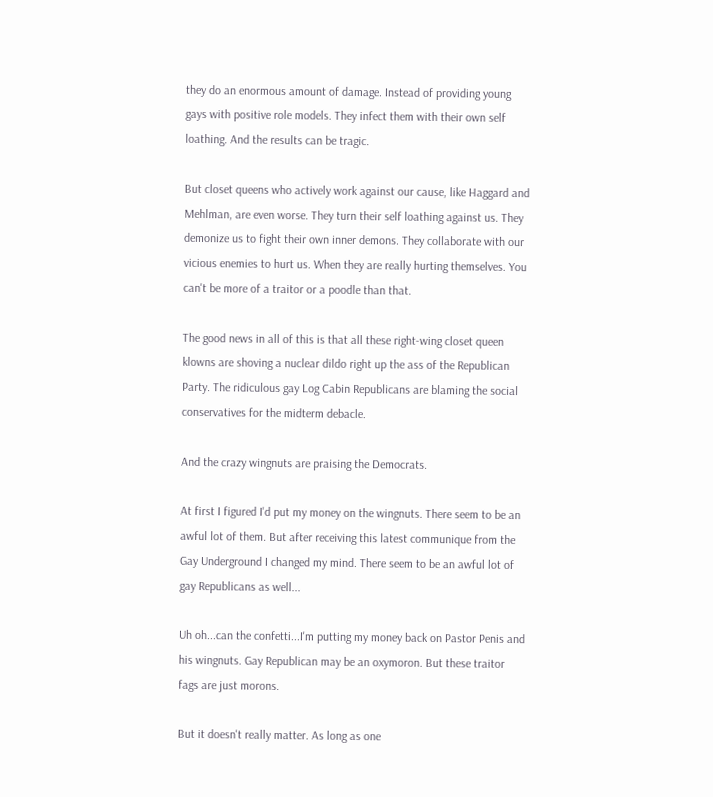they do an enormous amount of damage. Instead of providing young gays with positive role models. They infect them with their own self loathing. And the results can be tragic.

But closet queens who actively work against our cause, like Haggard and Mehlman, are even worse. They turn their self loathing against us. They demonize us to fight their own inner demons. They collaborate with our vicious enemies to hurt us. When they are really hurting themselves. You can't be more of a traitor or a poodle than that.

The good news in all of this is that all these right-wing closet queen klowns are shoving a nuclear dildo right up the ass of the Republican Party. The ridiculous gay Log Cabin Republicans are blaming the social conservatives for the midterm debacle.

And the crazy wingnuts are praising the Democrats.

At first I figured I'd put my money on the wingnuts. There seem to be an awful lot of them. But after receiving this latest communique from the Gay Underground I changed my mind. There seem to be an awful lot of gay Republicans as well...

Uh oh...can the confetti...I'm putting my money back on Pastor Penis and his wingnuts. Gay Republican may be an oxymoron. But these traitor fags are just morons.

But it doesn't really matter. As long as one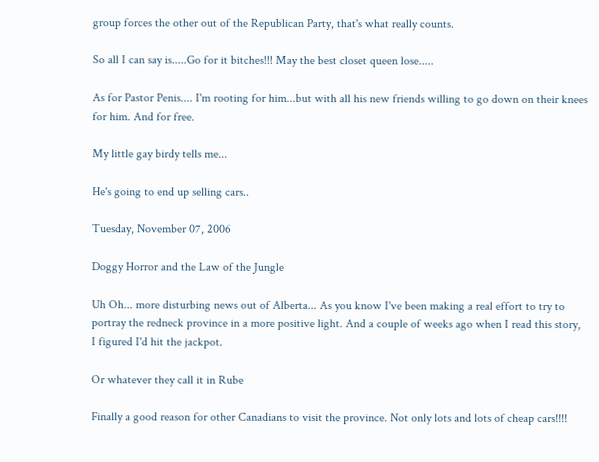group forces the other out of the Republican Party, that's what really counts.

So all I can say is.....Go for it bitches!!! May the best closet queen lose.....

As for Pastor Penis.... I'm rooting for him...but with all his new friends willing to go down on their knees for him. And for free.

My little gay birdy tells me...

He's going to end up selling cars..

Tuesday, November 07, 2006

Doggy Horror and the Law of the Jungle

Uh Oh... more disturbing news out of Alberta... As you know I've been making a real effort to try to portray the redneck province in a more positive light. And a couple of weeks ago when I read this story, I figured I'd hit the jackpot.

Or whatever they call it in Rube

Finally a good reason for other Canadians to visit the province. Not only lots and lots of cheap cars!!!!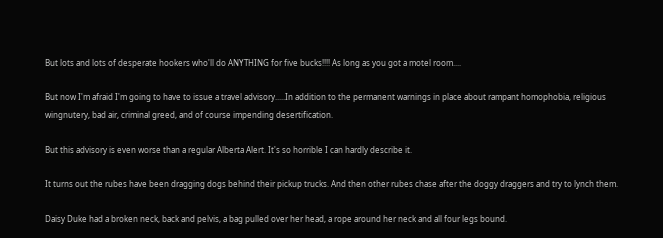But lots and lots of desperate hookers who'll do ANYTHING for five bucks!!!! As long as you got a motel room....

But now I'm afraid I'm going to have to issue a travel advisory.....In addition to the permanent warnings in place about rampant homophobia, religious wingnutery, bad air, criminal greed, and of course impending desertification.

But this advisory is even worse than a regular Alberta Alert. It's so horrible I can hardly describe it.

It turns out the rubes have been dragging dogs behind their pickup trucks. And then other rubes chase after the doggy draggers and try to lynch them.

Daisy Duke had a broken neck, back and pelvis, a bag pulled over her head, a rope around her neck and all four legs bound.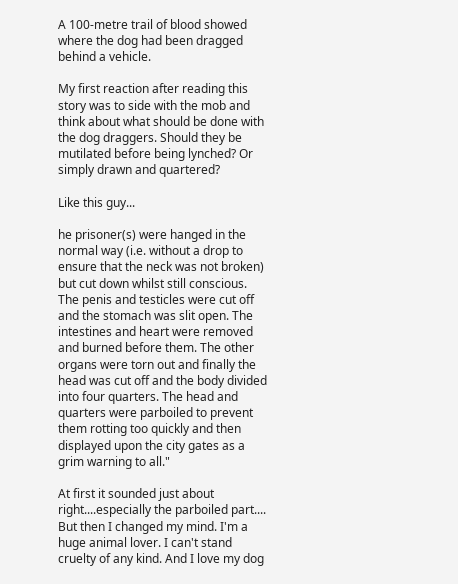A 100-metre trail of blood showed where the dog had been dragged behind a vehicle.

My first reaction after reading this story was to side with the mob and think about what should be done with the dog draggers. Should they be mutilated before being lynched? Or simply drawn and quartered?

Like this guy...

he prisoner(s) were hanged in the normal way (i.e. without a drop to ensure that the neck was not broken) but cut down whilst still conscious. The penis and testicles were cut off and the stomach was slit open. The intestines and heart were removed and burned before them. The other organs were torn out and finally the head was cut off and the body divided into four quarters. The head and quarters were parboiled to prevent them rotting too quickly and then displayed upon the city gates as a grim warning to all."

At first it sounded just about right....especially the parboiled part.... But then I changed my mind. I'm a huge animal lover. I can't stand cruelty of any kind. And I love my dog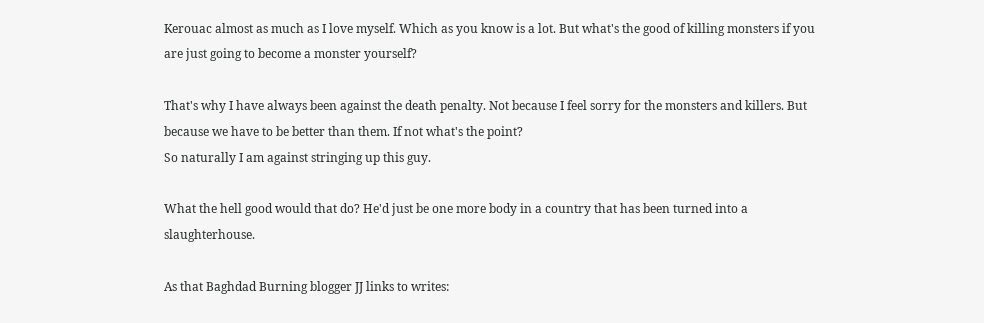Kerouac almost as much as I love myself. Which as you know is a lot. But what's the good of killing monsters if you are just going to become a monster yourself?

That's why I have always been against the death penalty. Not because I feel sorry for the monsters and killers. But because we have to be better than them. If not what's the point?
So naturally I am against stringing up this guy.

What the hell good would that do? He'd just be one more body in a country that has been turned into a slaughterhouse.

As that Baghdad Burning blogger JJ links to writes: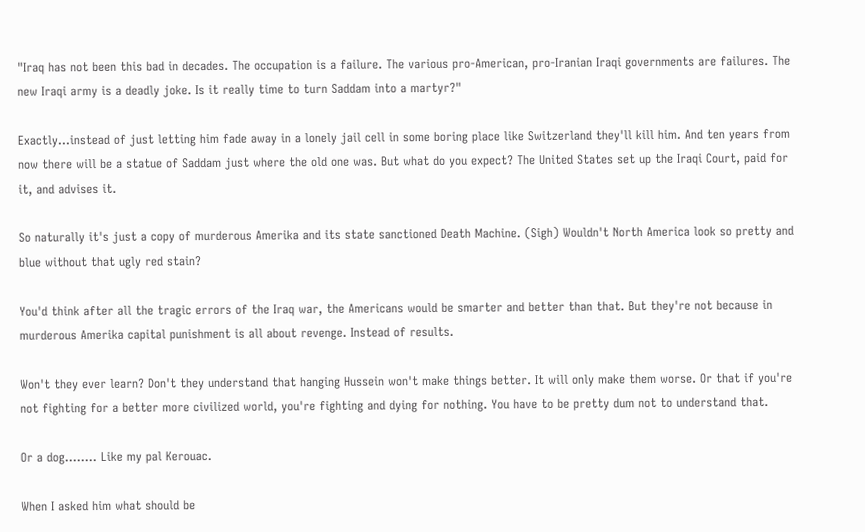"Iraq has not been this bad in decades. The occupation is a failure. The various pro-American, pro-Iranian Iraqi governments are failures. The new Iraqi army is a deadly joke. Is it really time to turn Saddam into a martyr?"

Exactly...instead of just letting him fade away in a lonely jail cell in some boring place like Switzerland they'll kill him. And ten years from now there will be a statue of Saddam just where the old one was. But what do you expect? The United States set up the Iraqi Court, paid for it, and advises it.

So naturally it's just a copy of murderous Amerika and its state sanctioned Death Machine. (Sigh) Wouldn't North America look so pretty and blue without that ugly red stain?

You'd think after all the tragic errors of the Iraq war, the Americans would be smarter and better than that. But they're not because in murderous Amerika capital punishment is all about revenge. Instead of results.

Won't they ever learn? Don't they understand that hanging Hussein won't make things better. It will only make them worse. Or that if you're not fighting for a better more civilized world, you're fighting and dying for nothing. You have to be pretty dum not to understand that.

Or a dog........ Like my pal Kerouac.

When I asked him what should be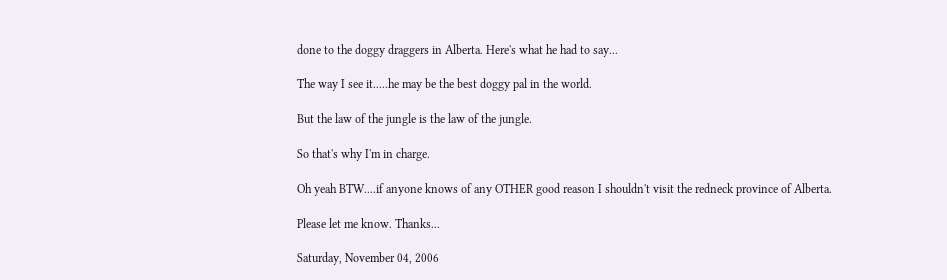done to the doggy draggers in Alberta. Here's what he had to say...

The way I see it.....he may be the best doggy pal in the world.

But the law of the jungle is the law of the jungle.

So that's why I'm in charge.

Oh yeah BTW....if anyone knows of any OTHER good reason I shouldn't visit the redneck province of Alberta.

Please let me know. Thanks...

Saturday, November 04, 2006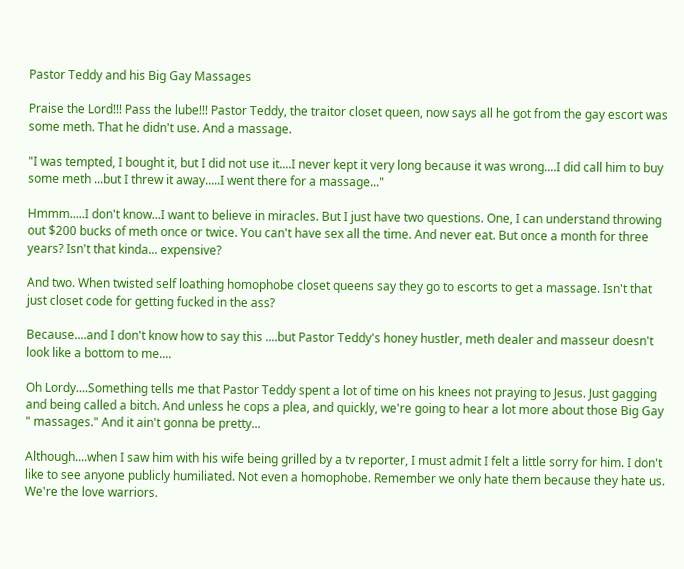Pastor Teddy and his Big Gay Massages

Praise the Lord!!! Pass the lube!!! Pastor Teddy, the traitor closet queen, now says all he got from the gay escort was some meth. That he didn't use. And a massage.

"I was tempted, I bought it, but I did not use it....I never kept it very long because it was wrong....I did call him to buy some meth ...but I threw it away.....I went there for a massage..."

Hmmm.....I don't know...I want to believe in miracles. But I just have two questions. One, I can understand throwing out $200 bucks of meth once or twice. You can't have sex all the time. And never eat. But once a month for three years? Isn't that kinda... expensive?

And two. When twisted self loathing homophobe closet queens say they go to escorts to get a massage. Isn't that just closet code for getting fucked in the ass?

Because....and I don't know how to say this ....but Pastor Teddy's honey hustler, meth dealer and masseur doesn't look like a bottom to me....

Oh Lordy....Something tells me that Pastor Teddy spent a lot of time on his knees not praying to Jesus. Just gagging and being called a bitch. And unless he cops a plea, and quickly, we're going to hear a lot more about those Big Gay " massages." And it ain't gonna be pretty...

Although....when I saw him with his wife being grilled by a tv reporter, I must admit I felt a little sorry for him. I don't like to see anyone publicly humiliated. Not even a homophobe. Remember we only hate them because they hate us. We're the love warriors.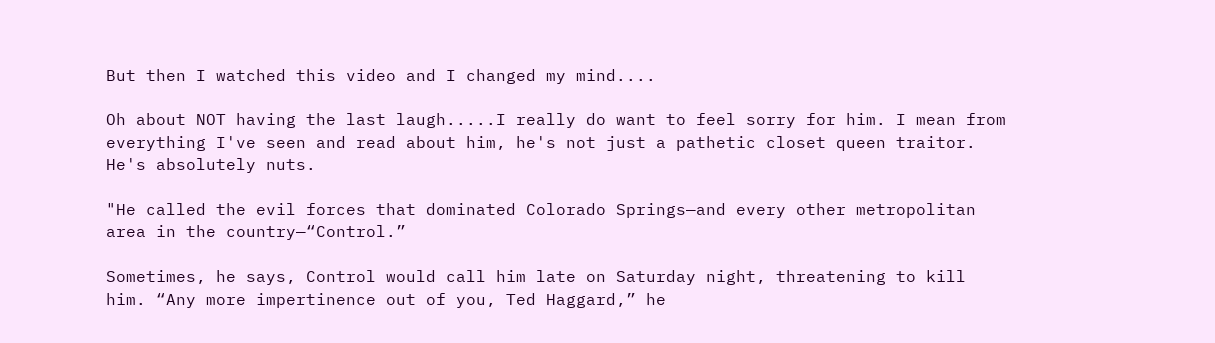But then I watched this video and I changed my mind....

Oh about NOT having the last laugh.....I really do want to feel sorry for him. I mean from everything I've seen and read about him, he's not just a pathetic closet queen traitor. He's absolutely nuts.

"He called the evil forces that dominated Colorado Springs—and every other metropolitan area in the country—“Control.”

Sometimes, he says, Control would call him late on Saturday night, threatening to kill him. “Any more impertinence out of you, Ted Haggard,” he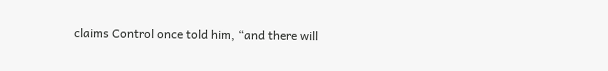claims Control once told him, “and there will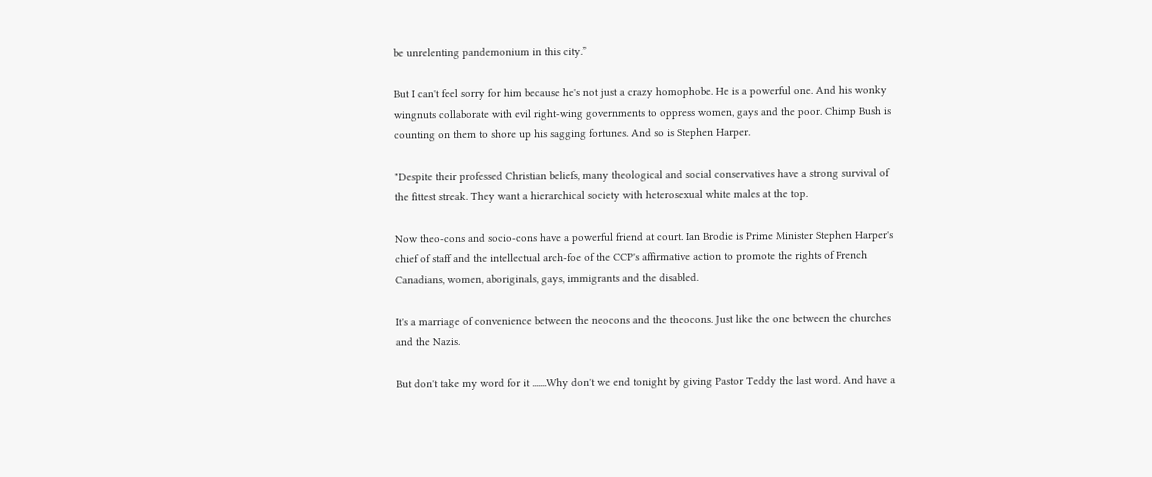be unrelenting pandemonium in this city.”

But I can't feel sorry for him because he's not just a crazy homophobe. He is a powerful one. And his wonky wingnuts collaborate with evil right-wing governments to oppress women, gays and the poor. Chimp Bush is counting on them to shore up his sagging fortunes. And so is Stephen Harper.

"Despite their professed Christian beliefs, many theological and social conservatives have a strong survival of the fittest streak. They want a hierarchical society with heterosexual white males at the top.

Now theo-cons and socio-cons have a powerful friend at court. Ian Brodie is Prime Minister Stephen Harper's chief of staff and the intellectual arch-foe of the CCP's affirmative action to promote the rights of French Canadians, women, aboriginals, gays, immigrants and the disabled.

It's a marriage of convenience between the neocons and the theocons. Just like the one between the churches and the Nazis.

But don't take my word for it .......Why don't we end tonight by giving Pastor Teddy the last word. And have a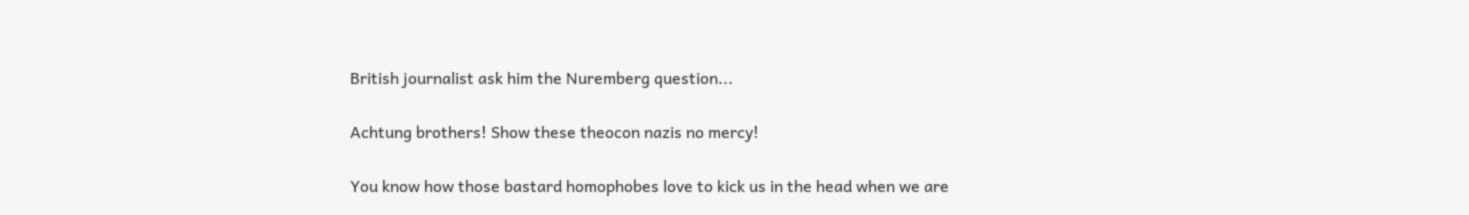British journalist ask him the Nuremberg question...

Achtung brothers! Show these theocon nazis no mercy!

You know how those bastard homophobes love to kick us in the head when we are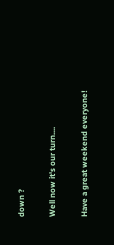down ?

Well now it's our turn....

Have a great weekend everyone!